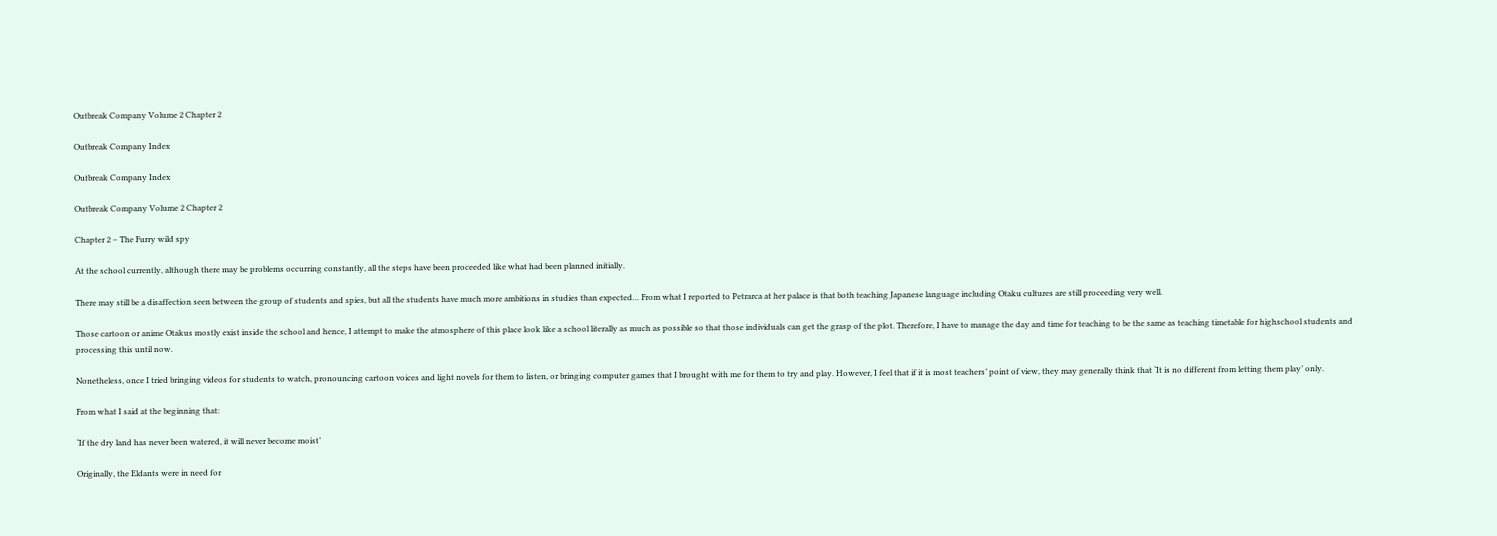Outbreak Company Volume 2 Chapter 2

Outbreak Company Index

Outbreak Company Index

Outbreak Company Volume 2 Chapter 2

Chapter 2 – The Furry wild spy

At the school currently, although there may be problems occurring constantly, all the steps have been proceeded like what had been planned initially.

There may still be a disaffection seen between the group of students and spies, but all the students have much more ambitions in studies than expected… From what I reported to Petrarca at her palace is that both teaching Japanese language including Otaku cultures are still proceeding very well.

Those cartoon or anime Otakus mostly exist inside the school and hence, I attempt to make the atmosphere of this place look like a school literally as much as possible so that those individuals can get the grasp of the plot. Therefore, I have to manage the day and time for teaching to be the same as teaching timetable for highschool students and processing this until now.

Nonetheless, once I tried bringing videos for students to watch, pronouncing cartoon voices and light novels for them to listen, or bringing computer games that I brought with me for them to try and play. However, I feel that if it is most teachers’ point of view, they may generally think that ‘It is no different from letting them play’ only.

From what I said at the beginning that:

‘If the dry land has never been watered, it will never become moist’

Originally, the Eldants were in need for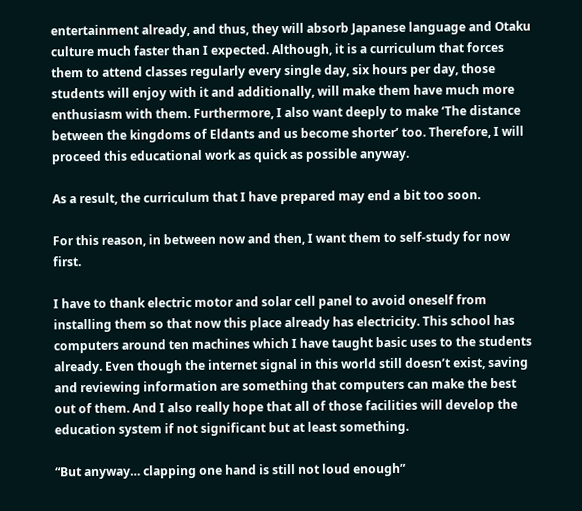entertainment already, and thus, they will absorb Japanese language and Otaku culture much faster than I expected. Although, it is a curriculum that forces them to attend classes regularly every single day, six hours per day, those students will enjoy with it and additionally, will make them have much more enthusiasm with them. Furthermore, I also want deeply to make ‘The distance between the kingdoms of Eldants and us become shorter’ too. Therefore, I will proceed this educational work as quick as possible anyway.

As a result, the curriculum that I have prepared may end a bit too soon.

For this reason, in between now and then, I want them to self-study for now first.

I have to thank electric motor and solar cell panel to avoid oneself from installing them so that now this place already has electricity. This school has computers around ten machines which I have taught basic uses to the students already. Even though the internet signal in this world still doesn’t exist, saving and reviewing information are something that computers can make the best out of them. And I also really hope that all of those facilities will develop the education system if not significant but at least something.

“But anyway… clapping one hand is still not loud enough”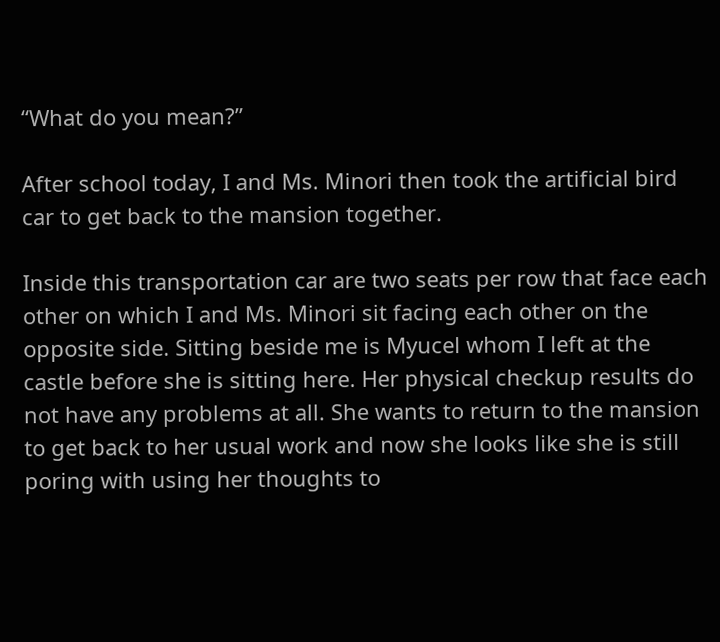“What do you mean?”

After school today, I and Ms. Minori then took the artificial bird car to get back to the mansion together.

Inside this transportation car are two seats per row that face each other on which I and Ms. Minori sit facing each other on the opposite side. Sitting beside me is Myucel whom I left at the castle before she is sitting here. Her physical checkup results do not have any problems at all. She wants to return to the mansion to get back to her usual work and now she looks like she is still poring with using her thoughts to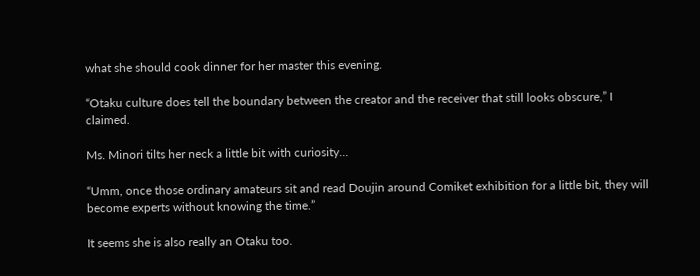what she should cook dinner for her master this evening.

“Otaku culture does tell the boundary between the creator and the receiver that still looks obscure,” I claimed.

Ms. Minori tilts her neck a little bit with curiosity…

“Umm, once those ordinary amateurs sit and read Doujin around Comiket exhibition for a little bit, they will become experts without knowing the time.”

It seems she is also really an Otaku too.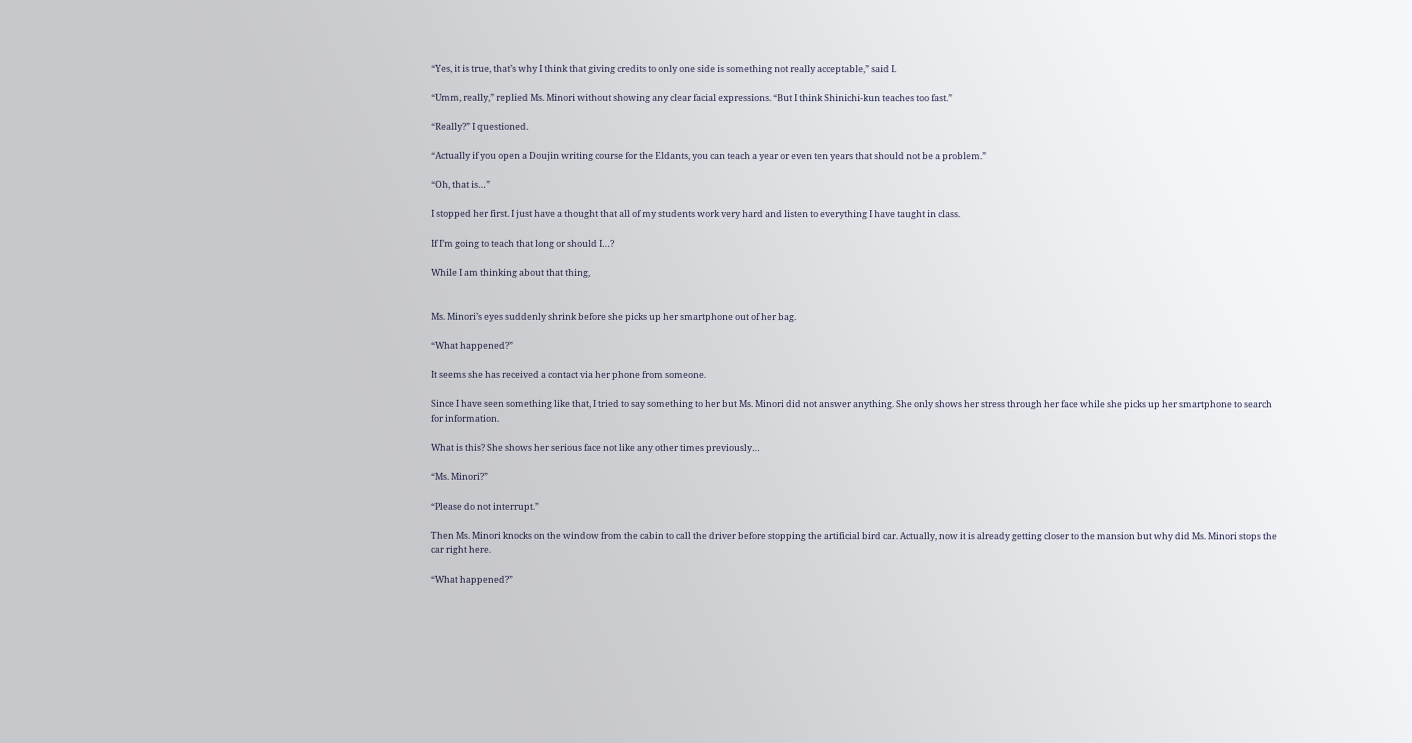“Yes, it is true, that’s why I think that giving credits to only one side is something not really acceptable,” said I.

“Umm, really,” replied Ms. Minori without showing any clear facial expressions. “But I think Shinichi-kun teaches too fast.”

“Really?” I questioned.

“Actually if you open a Doujin writing course for the Eldants, you can teach a year or even ten years that should not be a problem.”

“Oh, that is…”

I stopped her first. I just have a thought that all of my students work very hard and listen to everything I have taught in class.

If I’m going to teach that long or should I…?

While I am thinking about that thing,


Ms. Minori’s eyes suddenly shrink before she picks up her smartphone out of her bag.

“What happened?”

It seems she has received a contact via her phone from someone.

Since I have seen something like that, I tried to say something to her but Ms. Minori did not answer anything. She only shows her stress through her face while she picks up her smartphone to search for information.

What is this? She shows her serious face not like any other times previously…

“Ms. Minori?”

“Please do not interrupt.”

Then Ms. Minori knocks on the window from the cabin to call the driver before stopping the artificial bird car. Actually, now it is already getting closer to the mansion but why did Ms. Minori stops the car right here.

“What happened?”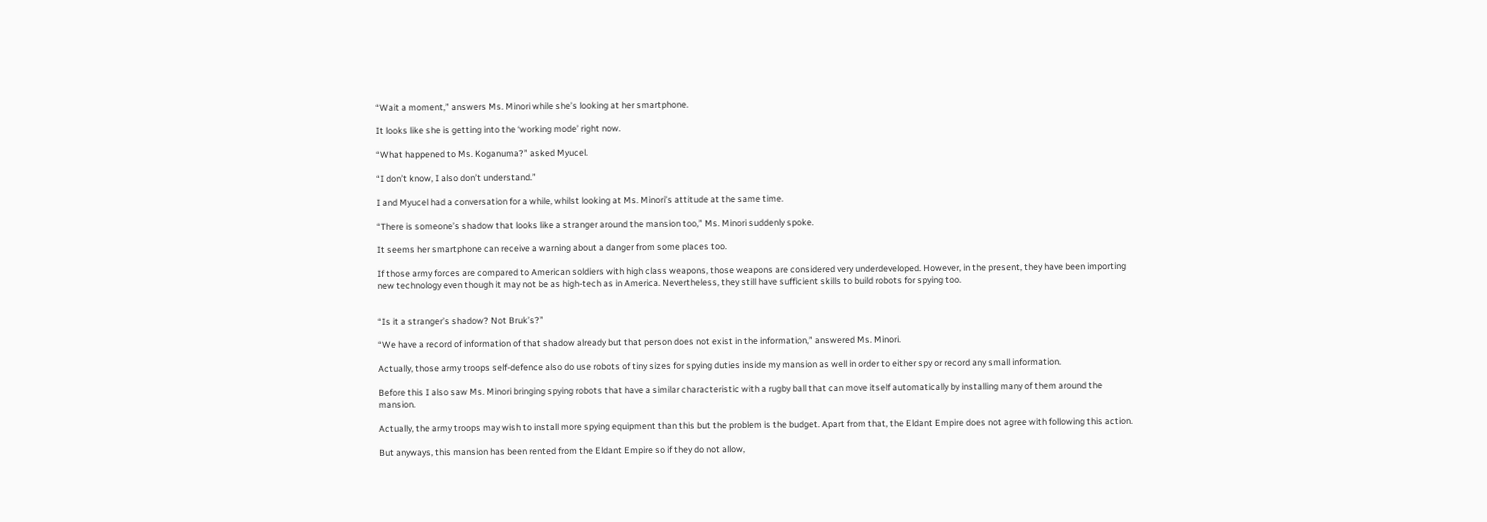“Wait a moment,” answers Ms. Minori while she’s looking at her smartphone.

It looks like she is getting into the ‘working mode’ right now.

“What happened to Ms. Koganuma?” asked Myucel.

“I don’t know, I also don’t understand.”

I and Myucel had a conversation for a while, whilst looking at Ms. Minori’s attitude at the same time.

“There is someone’s shadow that looks like a stranger around the mansion too,” Ms. Minori suddenly spoke.

It seems her smartphone can receive a warning about a danger from some places too.

If those army forces are compared to American soldiers with high class weapons, those weapons are considered very underdeveloped. However, in the present, they have been importing new technology even though it may not be as high-tech as in America. Nevertheless, they still have sufficient skills to build robots for spying too.


“Is it a stranger’s shadow? Not Bruk’s?”

“We have a record of information of that shadow already but that person does not exist in the information,” answered Ms. Minori.

Actually, those army troops self-defence also do use robots of tiny sizes for spying duties inside my mansion as well in order to either spy or record any small information.

Before this I also saw Ms. Minori bringing spying robots that have a similar characteristic with a rugby ball that can move itself automatically by installing many of them around the mansion.

Actually, the army troops may wish to install more spying equipment than this but the problem is the budget. Apart from that, the Eldant Empire does not agree with following this action.

But anyways, this mansion has been rented from the Eldant Empire so if they do not allow,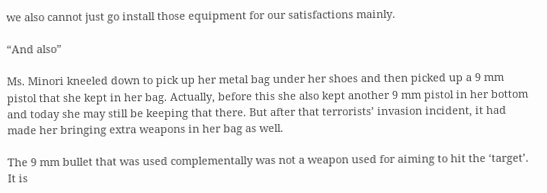we also cannot just go install those equipment for our satisfactions mainly.

“And also”

Ms. Minori kneeled down to pick up her metal bag under her shoes and then picked up a 9 mm pistol that she kept in her bag. Actually, before this she also kept another 9 mm pistol in her bottom and today she may still be keeping that there. But after that terrorists’ invasion incident, it had made her bringing extra weapons in her bag as well.

The 9 mm bullet that was used complementally was not a weapon used for aiming to hit the ‘target’. It is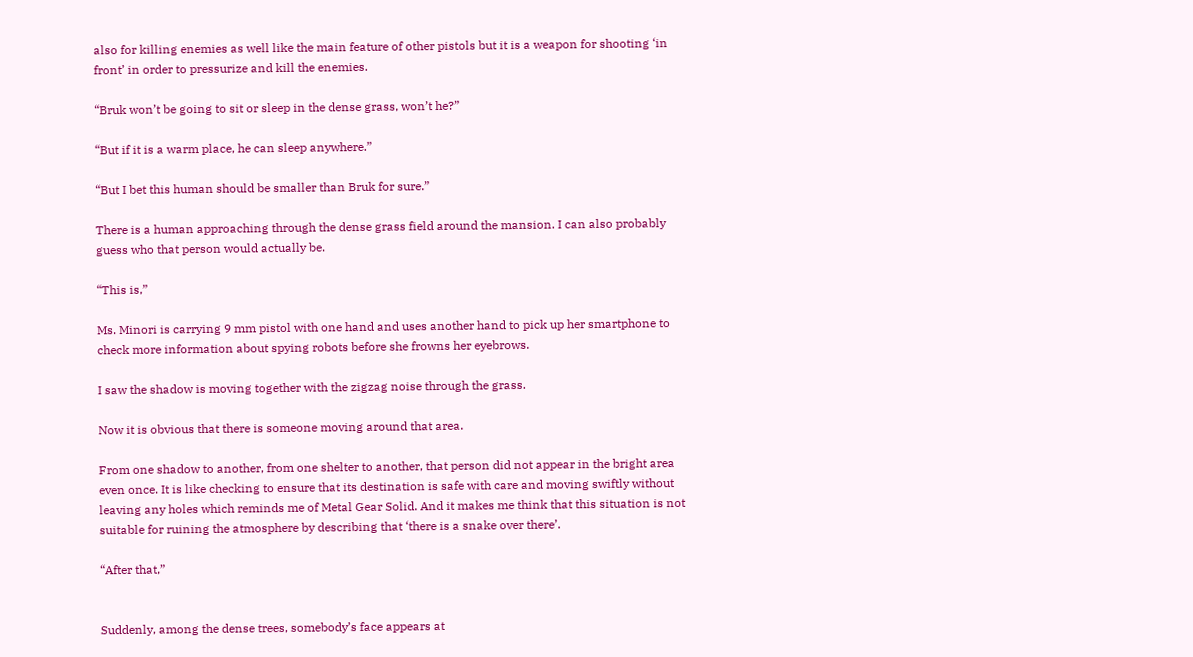also for killing enemies as well like the main feature of other pistols but it is a weapon for shooting ‘in front’ in order to pressurize and kill the enemies.

“Bruk won’t be going to sit or sleep in the dense grass, won’t he?”

“But if it is a warm place, he can sleep anywhere.”

“But I bet this human should be smaller than Bruk for sure.”

There is a human approaching through the dense grass field around the mansion. I can also probably guess who that person would actually be.

“This is,”

Ms. Minori is carrying 9 mm pistol with one hand and uses another hand to pick up her smartphone to check more information about spying robots before she frowns her eyebrows.

I saw the shadow is moving together with the zigzag noise through the grass.

Now it is obvious that there is someone moving around that area.

From one shadow to another, from one shelter to another, that person did not appear in the bright area even once. It is like checking to ensure that its destination is safe with care and moving swiftly without leaving any holes which reminds me of Metal Gear Solid. And it makes me think that this situation is not suitable for ruining the atmosphere by describing that ‘there is a snake over there’.

“After that,”


Suddenly, among the dense trees, somebody’s face appears at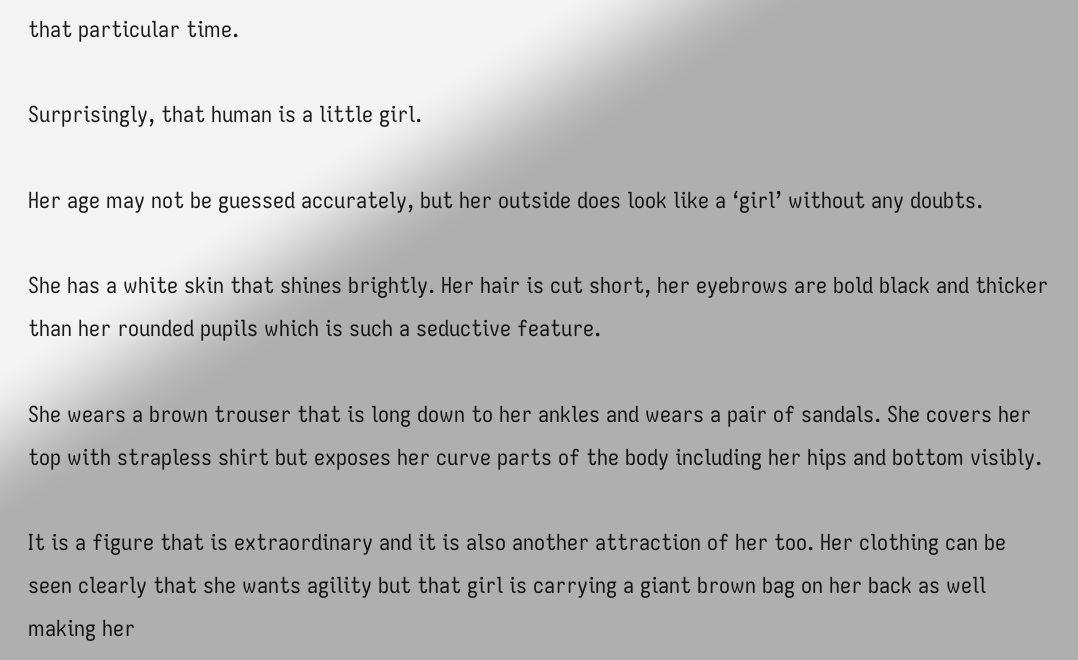that particular time.

Surprisingly, that human is a little girl.

Her age may not be guessed accurately, but her outside does look like a ‘girl’ without any doubts.

She has a white skin that shines brightly. Her hair is cut short, her eyebrows are bold black and thicker than her rounded pupils which is such a seductive feature.

She wears a brown trouser that is long down to her ankles and wears a pair of sandals. She covers her top with strapless shirt but exposes her curve parts of the body including her hips and bottom visibly.

It is a figure that is extraordinary and it is also another attraction of her too. Her clothing can be seen clearly that she wants agility but that girl is carrying a giant brown bag on her back as well making her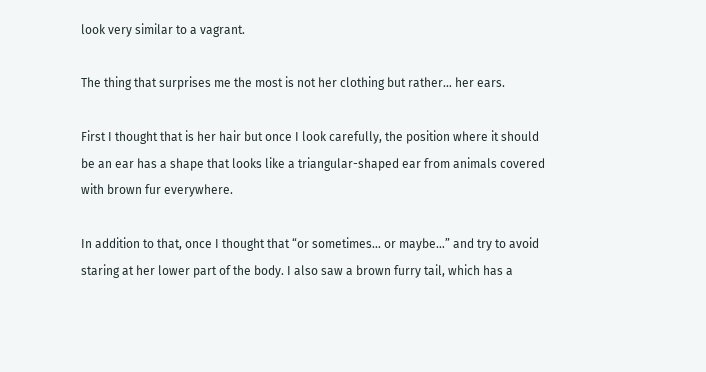look very similar to a vagrant.

The thing that surprises me the most is not her clothing but rather… her ears.

First I thought that is her hair but once I look carefully, the position where it should be an ear has a shape that looks like a triangular-shaped ear from animals covered with brown fur everywhere.

In addition to that, once I thought that “or sometimes… or maybe…” and try to avoid staring at her lower part of the body. I also saw a brown furry tail, which has a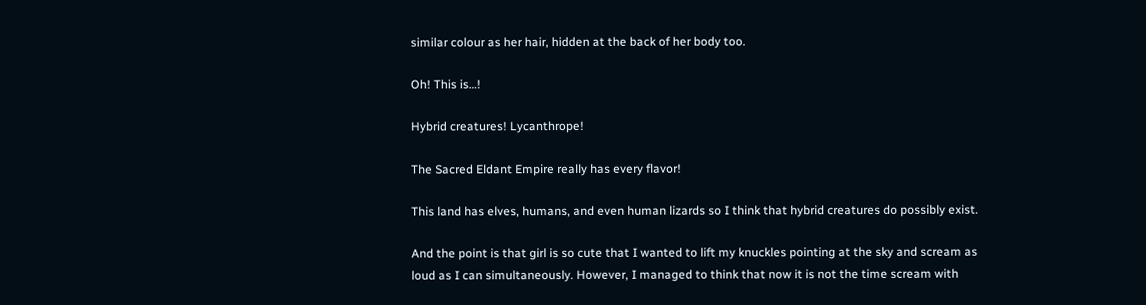similar colour as her hair, hidden at the back of her body too.

Oh! This is…!

Hybrid creatures! Lycanthrope!

The Sacred Eldant Empire really has every flavor!

This land has elves, humans, and even human lizards so I think that hybrid creatures do possibly exist.

And the point is that girl is so cute that I wanted to lift my knuckles pointing at the sky and scream as loud as I can simultaneously. However, I managed to think that now it is not the time scream with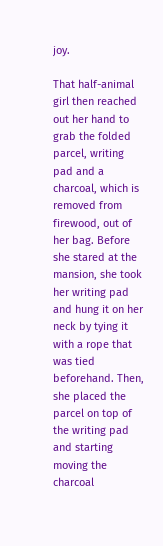joy.

That half-animal girl then reached out her hand to grab the folded parcel, writing pad and a charcoal, which is removed from firewood, out of her bag. Before she stared at the mansion, she took her writing pad and hung it on her neck by tying it with a rope that was tied beforehand. Then, she placed the parcel on top of the writing pad and starting moving the charcoal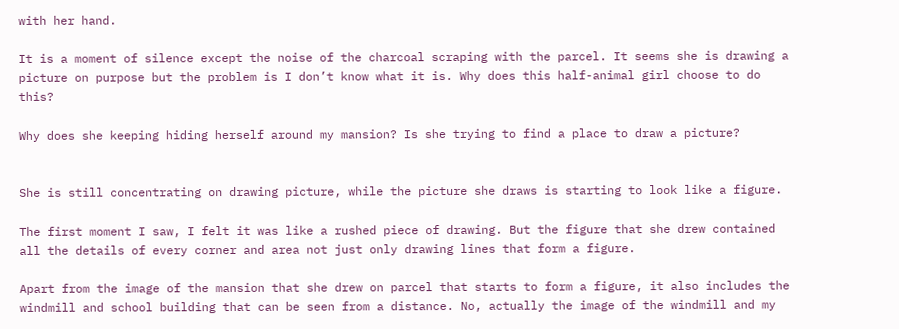with her hand.

It is a moment of silence except the noise of the charcoal scraping with the parcel. It seems she is drawing a picture on purpose but the problem is I don’t know what it is. Why does this half-animal girl choose to do this?

Why does she keeping hiding herself around my mansion? Is she trying to find a place to draw a picture?


She is still concentrating on drawing picture, while the picture she draws is starting to look like a figure.

The first moment I saw, I felt it was like a rushed piece of drawing. But the figure that she drew contained all the details of every corner and area not just only drawing lines that form a figure.

Apart from the image of the mansion that she drew on parcel that starts to form a figure, it also includes the windmill and school building that can be seen from a distance. No, actually the image of the windmill and my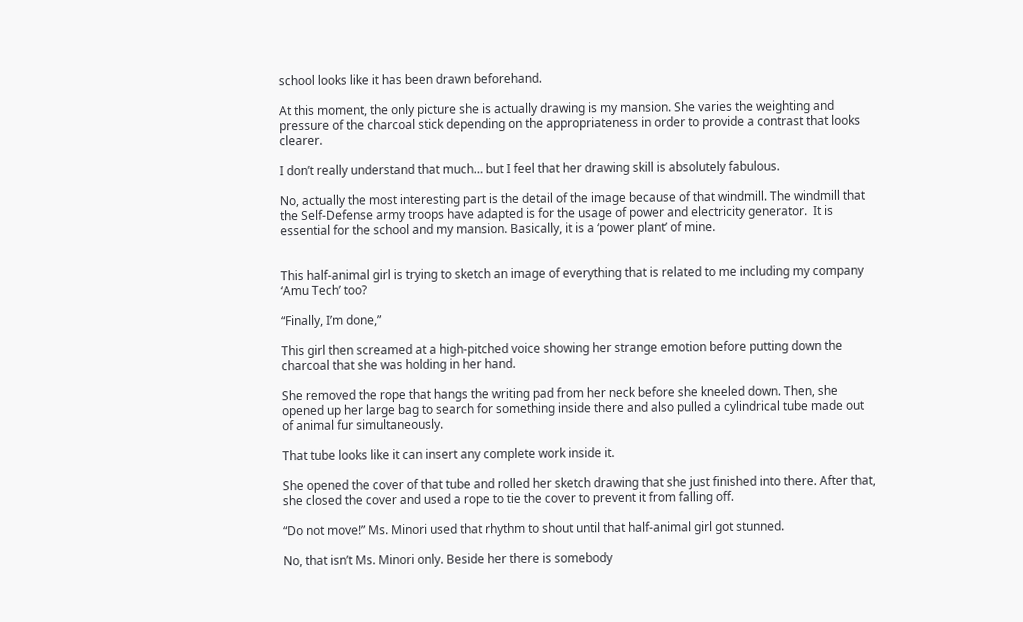school looks like it has been drawn beforehand.

At this moment, the only picture she is actually drawing is my mansion. She varies the weighting and pressure of the charcoal stick depending on the appropriateness in order to provide a contrast that looks clearer.

I don’t really understand that much… but I feel that her drawing skill is absolutely fabulous.

No, actually the most interesting part is the detail of the image because of that windmill. The windmill that the Self-Defense army troops have adapted is for the usage of power and electricity generator.  It is essential for the school and my mansion. Basically, it is a ‘power plant’ of mine.


This half-animal girl is trying to sketch an image of everything that is related to me including my company ‘Amu Tech’ too?

“Finally, I’m done,”

This girl then screamed at a high-pitched voice showing her strange emotion before putting down the charcoal that she was holding in her hand.

She removed the rope that hangs the writing pad from her neck before she kneeled down. Then, she opened up her large bag to search for something inside there and also pulled a cylindrical tube made out of animal fur simultaneously.

That tube looks like it can insert any complete work inside it.

She opened the cover of that tube and rolled her sketch drawing that she just finished into there. After that, she closed the cover and used a rope to tie the cover to prevent it from falling off.

“Do not move!” Ms. Minori used that rhythm to shout until that half-animal girl got stunned.

No, that isn’t Ms. Minori only. Beside her there is somebody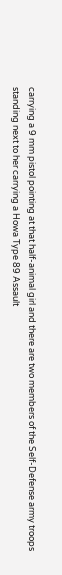carrying a 9 mm pistol pointing at that half-animal girl and there are two members of the Self-Defense army troops standing next to her carrying a Howa Type 89 Assault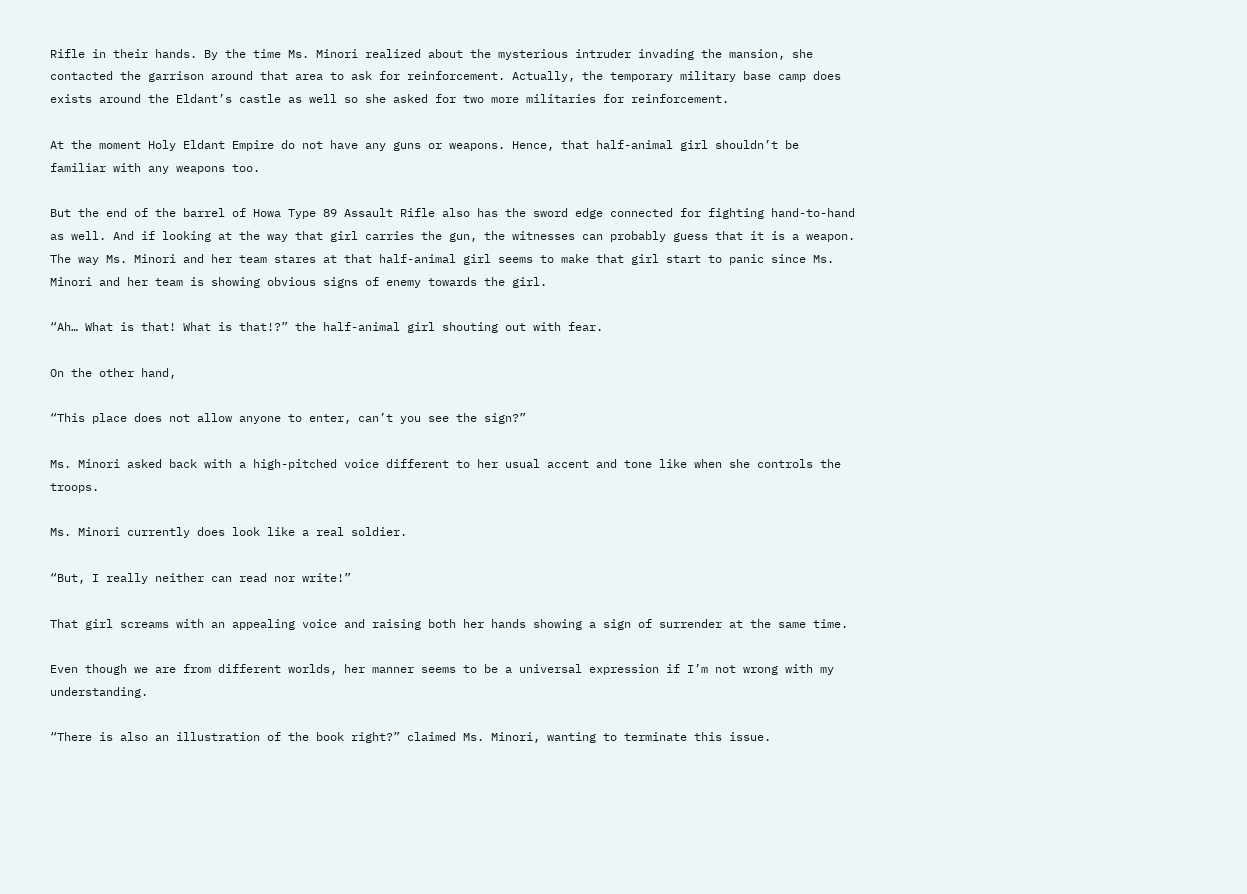Rifle in their hands. By the time Ms. Minori realized about the mysterious intruder invading the mansion, she contacted the garrison around that area to ask for reinforcement. Actually, the temporary military base camp does exists around the Eldant’s castle as well so she asked for two more militaries for reinforcement.

At the moment Holy Eldant Empire do not have any guns or weapons. Hence, that half-animal girl shouldn’t be familiar with any weapons too.

But the end of the barrel of Howa Type 89 Assault Rifle also has the sword edge connected for fighting hand-to-hand as well. And if looking at the way that girl carries the gun, the witnesses can probably guess that it is a weapon. The way Ms. Minori and her team stares at that half-animal girl seems to make that girl start to panic since Ms. Minori and her team is showing obvious signs of enemy towards the girl.

“Ah… What is that! What is that!?” the half-animal girl shouting out with fear.

On the other hand,

“This place does not allow anyone to enter, can’t you see the sign?”

Ms. Minori asked back with a high-pitched voice different to her usual accent and tone like when she controls the troops.

Ms. Minori currently does look like a real soldier.

“But, I really neither can read nor write!”

That girl screams with an appealing voice and raising both her hands showing a sign of surrender at the same time.

Even though we are from different worlds, her manner seems to be a universal expression if I’m not wrong with my understanding.

“There is also an illustration of the book right?” claimed Ms. Minori, wanting to terminate this issue.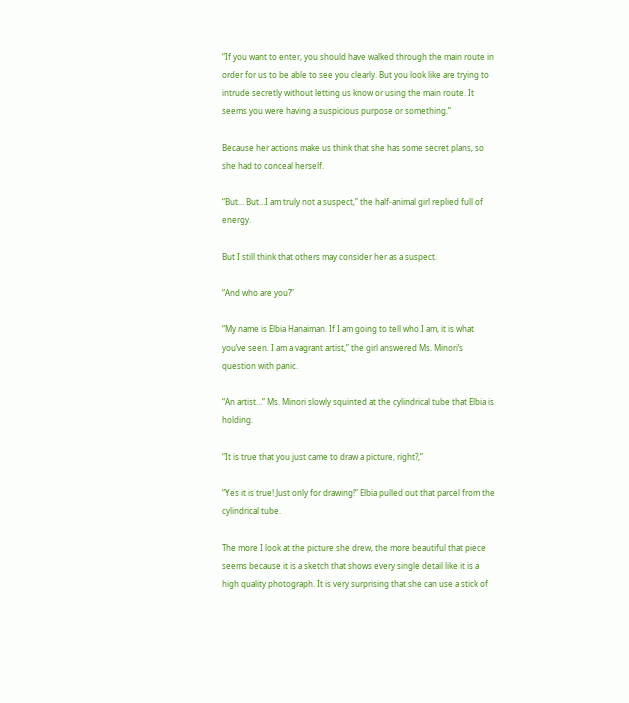“If you want to enter, you should have walked through the main route in order for us to be able to see you clearly. But you look like are trying to intrude secretly without letting us know or using the main route. It seems you were having a suspicious purpose or something.”

Because her actions make us think that she has some secret plans, so she had to conceal herself.

“But… But…I am truly not a suspect,” the half-animal girl replied full of energy.

But I still think that others may consider her as a suspect.

“And who are you?”

“My name is Elbia Hanaiman. If I am going to tell who I am, it is what you’ve seen. I am a vagrant artist,” the girl answered Ms. Minori’s question with panic.

“An artist…” Ms. Minori slowly squinted at the cylindrical tube that Elbia is holding.

“It is true that you just came to draw a picture, right?,”

“Yes it is true! Just only for drawing!” Elbia pulled out that parcel from the cylindrical tube.

The more I look at the picture she drew, the more beautiful that piece seems because it is a sketch that shows every single detail like it is a high quality photograph. It is very surprising that she can use a stick of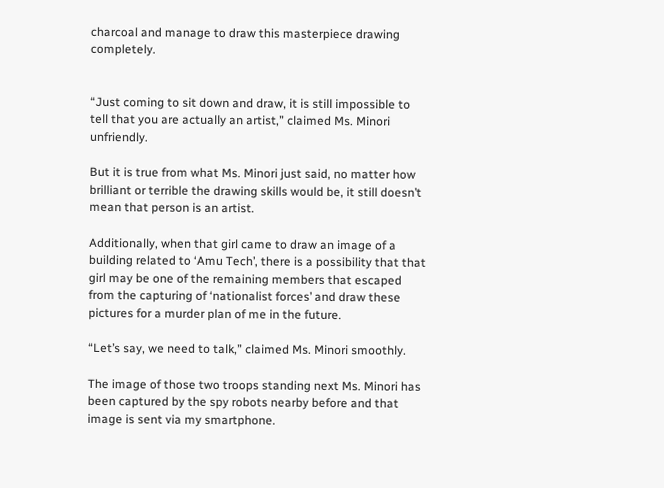charcoal and manage to draw this masterpiece drawing completely.


“Just coming to sit down and draw, it is still impossible to tell that you are actually an artist,” claimed Ms. Minori unfriendly.

But it is true from what Ms. Minori just said, no matter how brilliant or terrible the drawing skills would be, it still doesn’t mean that person is an artist.

Additionally, when that girl came to draw an image of a building related to ‘Amu Tech’, there is a possibility that that girl may be one of the remaining members that escaped from the capturing of ‘nationalist forces’ and draw these pictures for a murder plan of me in the future.

“Let’s say, we need to talk,” claimed Ms. Minori smoothly.

The image of those two troops standing next Ms. Minori has been captured by the spy robots nearby before and that image is sent via my smartphone.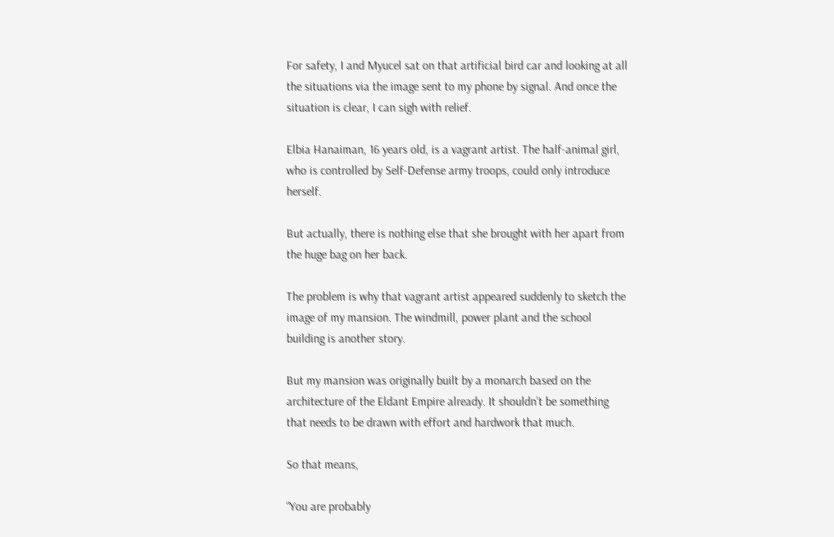For safety, I and Myucel sat on that artificial bird car and looking at all the situations via the image sent to my phone by signal. And once the situation is clear, I can sigh with relief.

Elbia Hanaiman, 16 years old, is a vagrant artist. The half-animal girl, who is controlled by Self-Defense army troops, could only introduce herself.

But actually, there is nothing else that she brought with her apart from the huge bag on her back.

The problem is why that vagrant artist appeared suddenly to sketch the image of my mansion. The windmill, power plant and the school building is another story.

But my mansion was originally built by a monarch based on the architecture of the Eldant Empire already. It shouldn’t be something that needs to be drawn with effort and hardwork that much.

So that means,

“You are probably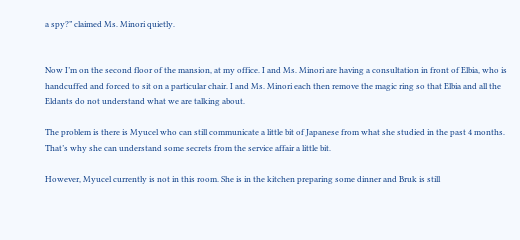a spy?” claimed Ms. Minori quietly.


Now I’m on the second floor of the mansion, at my office. I and Ms. Minori are having a consultation in front of Elbia, who is handcuffed and forced to sit on a particular chair. I and Ms. Minori each then remove the magic ring so that Elbia and all the Eldants do not understand what we are talking about.

The problem is there is Myucel who can still communicate a little bit of Japanese from what she studied in the past 4 months. That’s why she can understand some secrets from the service affair a little bit.

However, Myucel currently is not in this room. She is in the kitchen preparing some dinner and Bruk is still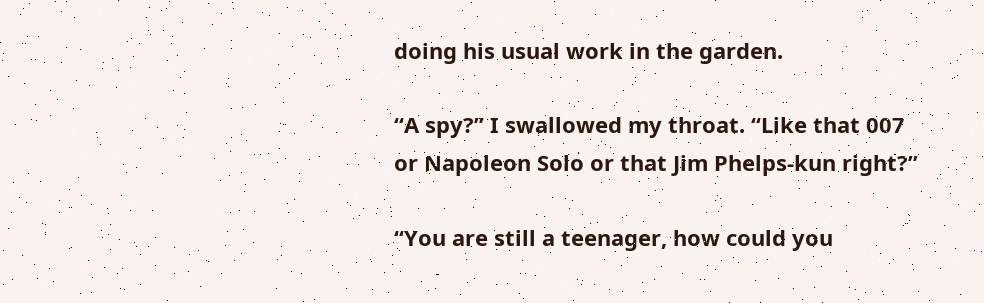doing his usual work in the garden.

“A spy?” I swallowed my throat. “Like that 007 or Napoleon Solo or that Jim Phelps-kun right?”

“You are still a teenager, how could you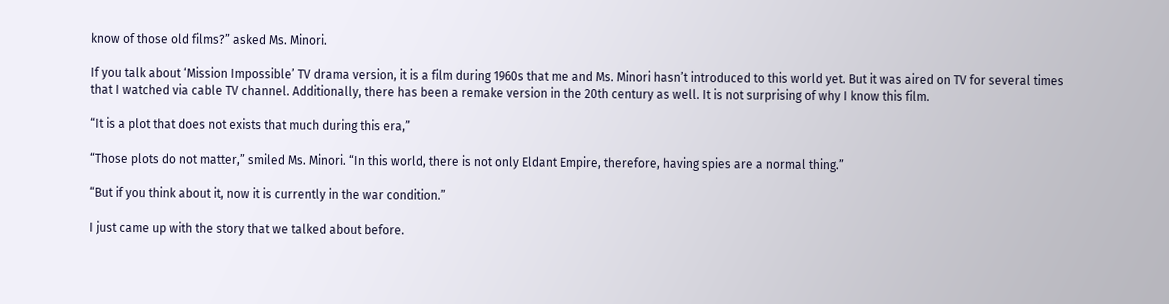know of those old films?” asked Ms. Minori.

If you talk about ‘Mission Impossible’ TV drama version, it is a film during 1960s that me and Ms. Minori hasn’t introduced to this world yet. But it was aired on TV for several times that I watched via cable TV channel. Additionally, there has been a remake version in the 20th century as well. It is not surprising of why I know this film.

“It is a plot that does not exists that much during this era,”

“Those plots do not matter,” smiled Ms. Minori. “In this world, there is not only Eldant Empire, therefore, having spies are a normal thing.”

“But if you think about it, now it is currently in the war condition.”

I just came up with the story that we talked about before.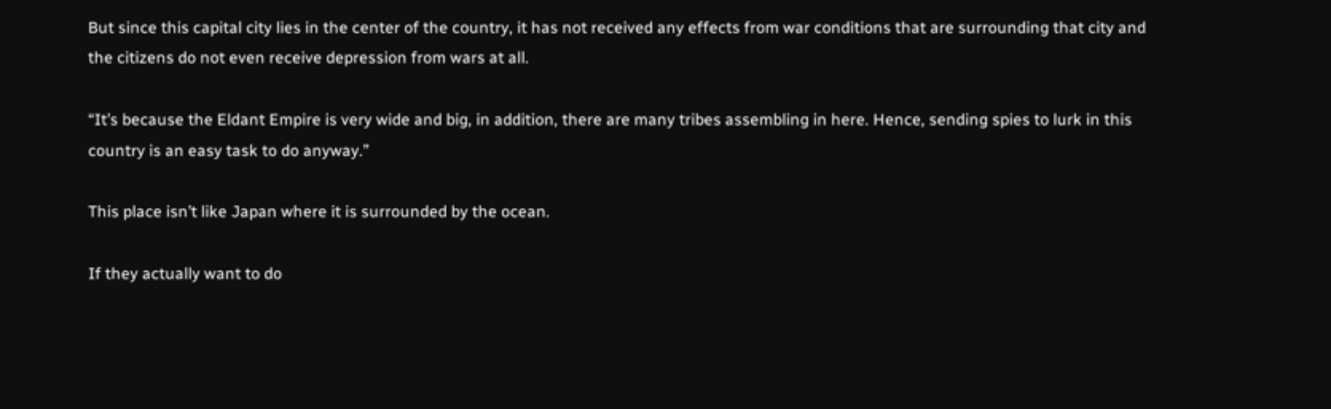But since this capital city lies in the center of the country, it has not received any effects from war conditions that are surrounding that city and the citizens do not even receive depression from wars at all.

“It’s because the Eldant Empire is very wide and big, in addition, there are many tribes assembling in here. Hence, sending spies to lurk in this country is an easy task to do anyway.”

This place isn’t like Japan where it is surrounded by the ocean.

If they actually want to do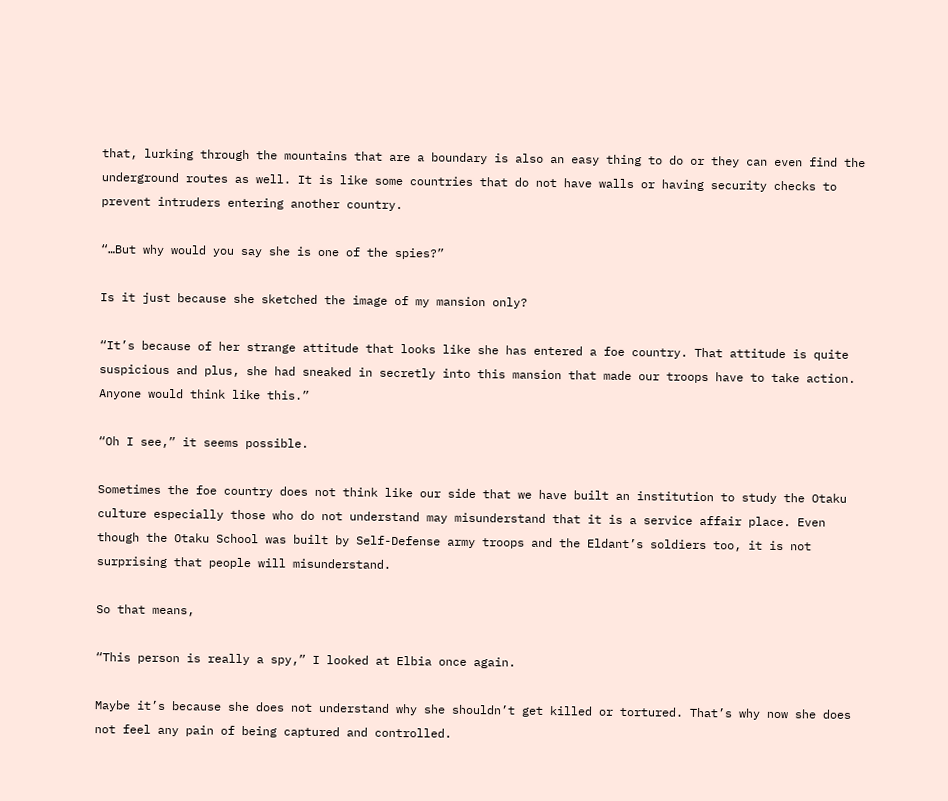that, lurking through the mountains that are a boundary is also an easy thing to do or they can even find the underground routes as well. It is like some countries that do not have walls or having security checks to prevent intruders entering another country.

“…But why would you say she is one of the spies?”

Is it just because she sketched the image of my mansion only?

“It’s because of her strange attitude that looks like she has entered a foe country. That attitude is quite suspicious and plus, she had sneaked in secretly into this mansion that made our troops have to take action. Anyone would think like this.”

“Oh I see,” it seems possible.

Sometimes the foe country does not think like our side that we have built an institution to study the Otaku culture especially those who do not understand may misunderstand that it is a service affair place. Even though the Otaku School was built by Self-Defense army troops and the Eldant’s soldiers too, it is not surprising that people will misunderstand.

So that means,

“This person is really a spy,” I looked at Elbia once again.

Maybe it’s because she does not understand why she shouldn’t get killed or tortured. That’s why now she does not feel any pain of being captured and controlled.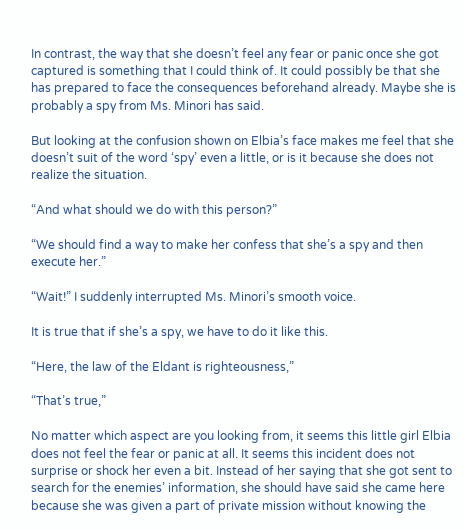In contrast, the way that she doesn’t feel any fear or panic once she got captured is something that I could think of. It could possibly be that she has prepared to face the consequences beforehand already. Maybe she is probably a spy from Ms. Minori has said.

But looking at the confusion shown on Elbia’s face makes me feel that she doesn’t suit of the word ‘spy’ even a little, or is it because she does not realize the situation.

“And what should we do with this person?”

“We should find a way to make her confess that she’s a spy and then execute her.”

“Wait!” I suddenly interrupted Ms. Minori’s smooth voice.

It is true that if she’s a spy, we have to do it like this.

“Here, the law of the Eldant is righteousness,”

“That’s true,”

No matter which aspect are you looking from, it seems this little girl Elbia does not feel the fear or panic at all. It seems this incident does not surprise or shock her even a bit. Instead of her saying that she got sent to search for the enemies’ information, she should have said she came here because she was given a part of private mission without knowing the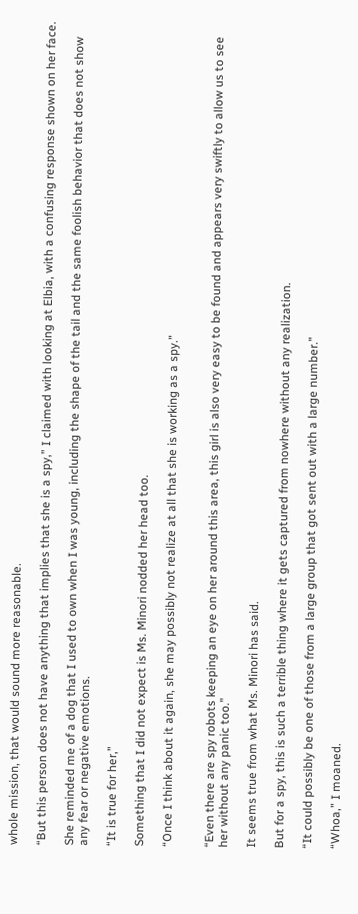whole mission, that would sound more reasonable.

“But this person does not have anything that implies that she is a spy,” I claimed with looking at Elbia, with a confusing response shown on her face.

She reminded me of a dog that I used to own when I was young, including the shape of the tail and the same foolish behavior that does not show any fear or negative emotions.

“It is true for her,”

Something that I did not expect is Ms. Minori nodded her head too.

“Once I think about it again, she may possibly not realize at all that she is working as a spy.”


“Even there are spy robots keeping an eye on her around this area, this girl is also very easy to be found and appears very swiftly to allow us to see her without any panic too.”

It seems true from what Ms. Minori has said.

But for a spy, this is such a terrible thing where it gets captured from nowhere without any realization.

“It could possibly be one of those from a large group that got sent out with a large number.”

“Whoa,” I moaned.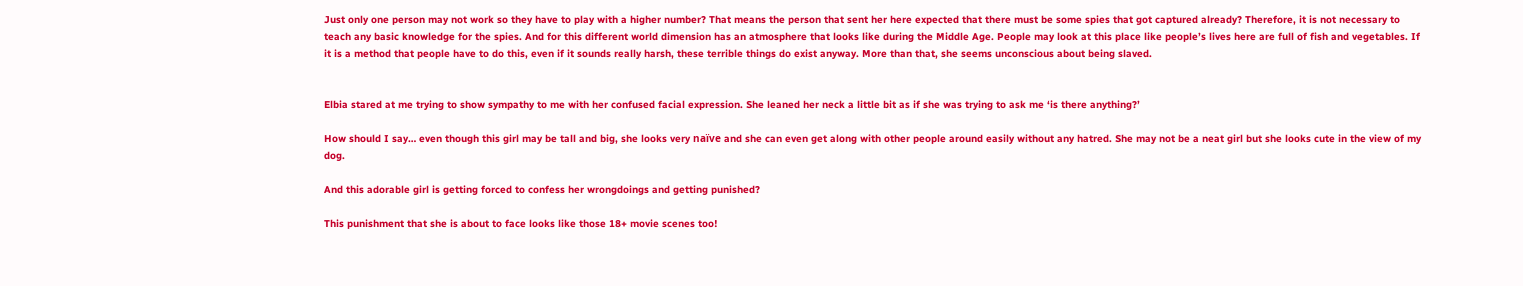Just only one person may not work so they have to play with a higher number? That means the person that sent her here expected that there must be some spies that got captured already? Therefore, it is not necessary to teach any basic knowledge for the spies. And for this different world dimension has an atmosphere that looks like during the Middle Age. People may look at this place like people’s lives here are full of fish and vegetables. If it is a method that people have to do this, even if it sounds really harsh, these terrible things do exist anyway. More than that, she seems unconscious about being slaved.


Elbia stared at me trying to show sympathy to me with her confused facial expression. She leaned her neck a little bit as if she was trying to ask me ‘is there anything?’

How should I say… even though this girl may be tall and big, she looks very naïve and she can even get along with other people around easily without any hatred. She may not be a neat girl but she looks cute in the view of my dog.

And this adorable girl is getting forced to confess her wrongdoings and getting punished?

This punishment that she is about to face looks like those 18+ movie scenes too!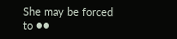She may be forced to ●●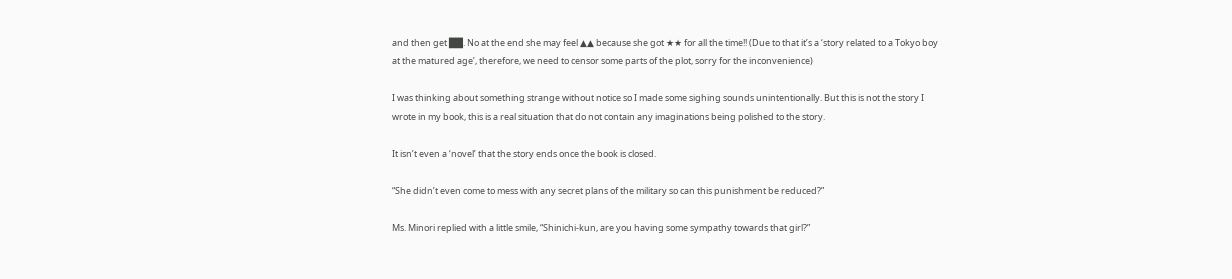and then get ██. No at the end she may feel ▲▲ because she got ★★ for all the time!! (Due to that it’s a ‘story related to a Tokyo boy at the matured age’, therefore, we need to censor some parts of the plot, sorry for the inconvenience)

I was thinking about something strange without notice so I made some sighing sounds unintentionally. But this is not the story I wrote in my book, this is a real situation that do not contain any imaginations being polished to the story.

It isn’t even a ‘novel’ that the story ends once the book is closed.

“She didn’t even come to mess with any secret plans of the military so can this punishment be reduced?”

Ms. Minori replied with a little smile, “Shinichi-kun, are you having some sympathy towards that girl?”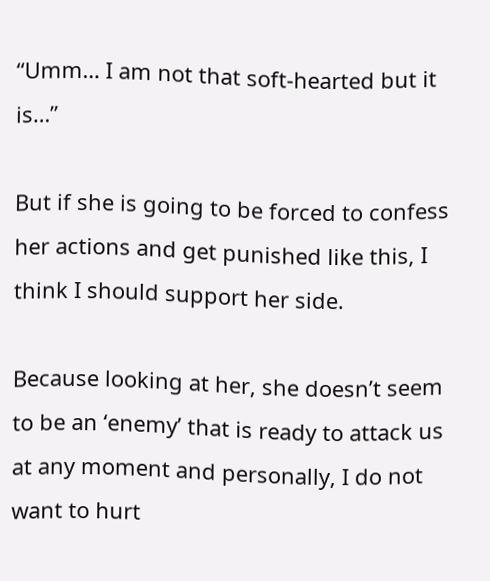“Umm… I am not that soft-hearted but it is…”

But if she is going to be forced to confess her actions and get punished like this, I think I should support her side.

Because looking at her, she doesn’t seem to be an ‘enemy’ that is ready to attack us at any moment and personally, I do not want to hurt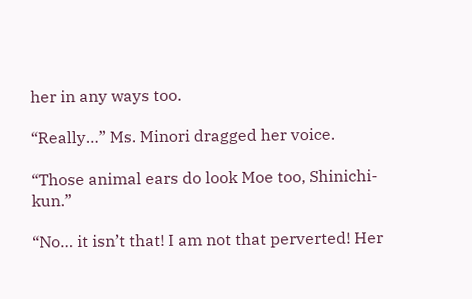her in any ways too.

“Really…” Ms. Minori dragged her voice.

“Those animal ears do look Moe too, Shinichi-kun.”

“No… it isn’t that! I am not that perverted! Her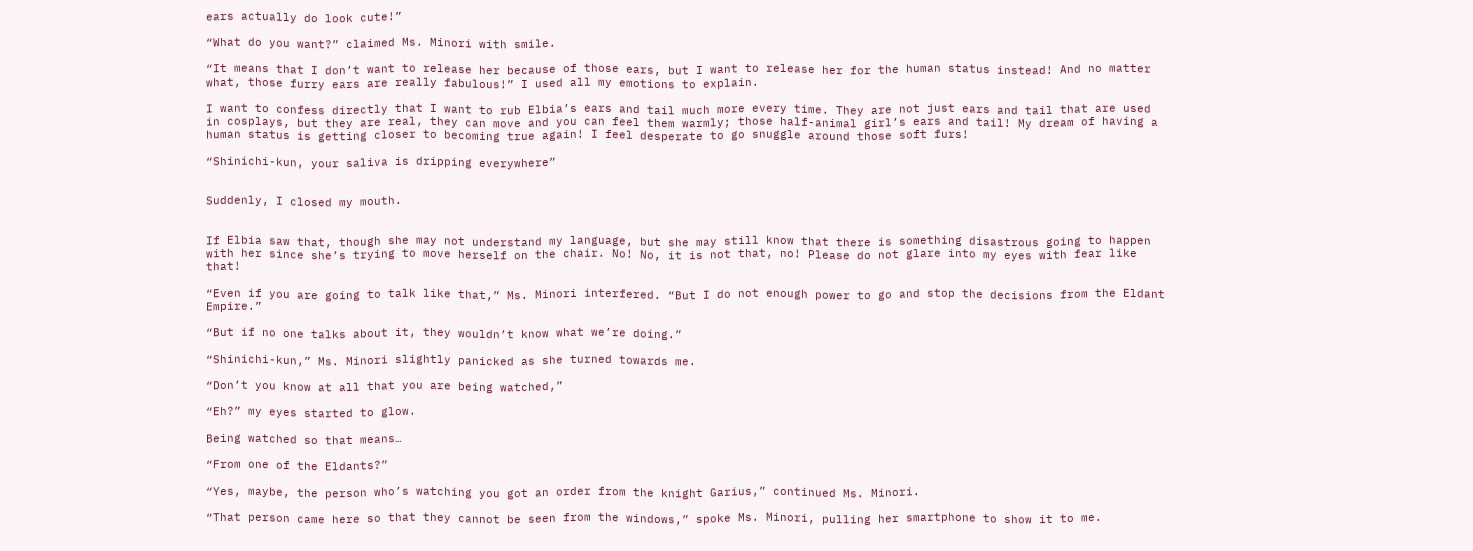ears actually do look cute!”

“What do you want?” claimed Ms. Minori with smile.

“It means that I don’t want to release her because of those ears, but I want to release her for the human status instead! And no matter what, those furry ears are really fabulous!” I used all my emotions to explain.

I want to confess directly that I want to rub Elbia’s ears and tail much more every time. They are not just ears and tail that are used in cosplays, but they are real, they can move and you can feel them warmly; those half-animal girl’s ears and tail! My dream of having a human status is getting closer to becoming true again! I feel desperate to go snuggle around those soft furs!

“Shinichi-kun, your saliva is dripping everywhere”


Suddenly, I closed my mouth.


If Elbia saw that, though she may not understand my language, but she may still know that there is something disastrous going to happen with her since she’s trying to move herself on the chair. No! No, it is not that, no! Please do not glare into my eyes with fear like that!

“Even if you are going to talk like that,” Ms. Minori interfered. “But I do not enough power to go and stop the decisions from the Eldant Empire.”

“But if no one talks about it, they wouldn’t know what we’re doing.”

“Shinichi-kun,” Ms. Minori slightly panicked as she turned towards me.

“Don’t you know at all that you are being watched,”

“Eh?” my eyes started to glow.

Being watched so that means…

“From one of the Eldants?”

“Yes, maybe, the person who’s watching you got an order from the knight Garius,” continued Ms. Minori.

“That person came here so that they cannot be seen from the windows,” spoke Ms. Minori, pulling her smartphone to show it to me.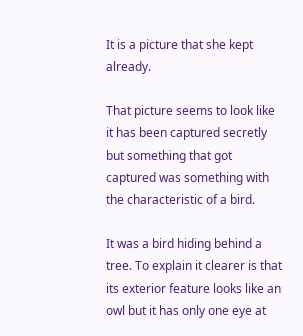It is a picture that she kept already.

That picture seems to look like it has been captured secretly but something that got captured was something with the characteristic of a bird.

It was a bird hiding behind a tree. To explain it clearer is that its exterior feature looks like an owl but it has only one eye at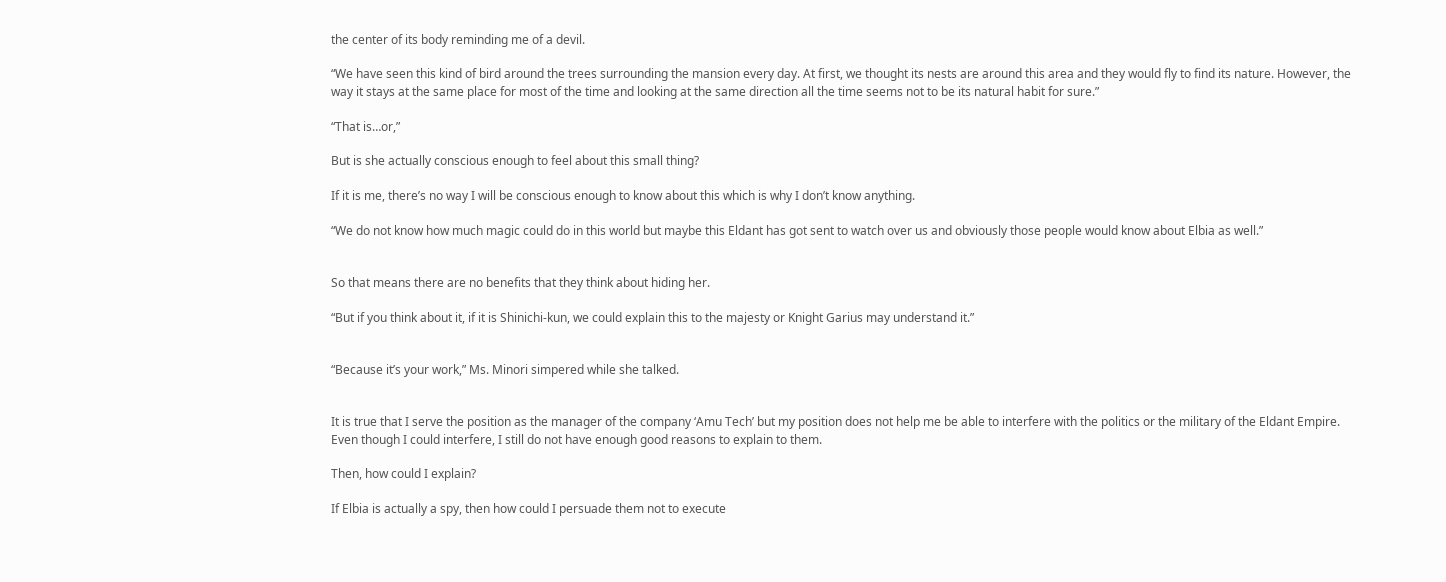the center of its body reminding me of a devil.

“We have seen this kind of bird around the trees surrounding the mansion every day. At first, we thought its nests are around this area and they would fly to find its nature. However, the way it stays at the same place for most of the time and looking at the same direction all the time seems not to be its natural habit for sure.”

“That is…or,”

But is she actually conscious enough to feel about this small thing?

If it is me, there’s no way I will be conscious enough to know about this which is why I don’t know anything.

“We do not know how much magic could do in this world but maybe this Eldant has got sent to watch over us and obviously those people would know about Elbia as well.”


So that means there are no benefits that they think about hiding her.

“But if you think about it, if it is Shinichi-kun, we could explain this to the majesty or Knight Garius may understand it.”


“Because it’s your work,” Ms. Minori simpered while she talked.


It is true that I serve the position as the manager of the company ‘Amu Tech’ but my position does not help me be able to interfere with the politics or the military of the Eldant Empire. Even though I could interfere, I still do not have enough good reasons to explain to them.

Then, how could I explain?

If Elbia is actually a spy, then how could I persuade them not to execute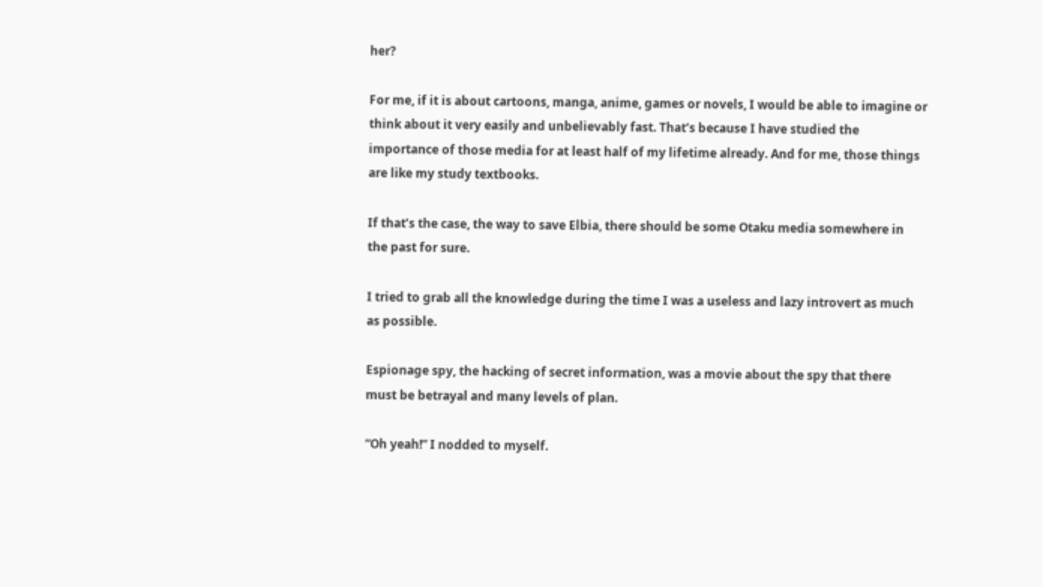her?

For me, if it is about cartoons, manga, anime, games or novels, I would be able to imagine or think about it very easily and unbelievably fast. That’s because I have studied the importance of those media for at least half of my lifetime already. And for me, those things are like my study textbooks.

If that’s the case, the way to save Elbia, there should be some Otaku media somewhere in the past for sure.

I tried to grab all the knowledge during the time I was a useless and lazy introvert as much as possible.

Espionage spy, the hacking of secret information, was a movie about the spy that there must be betrayal and many levels of plan.

“Oh yeah!” I nodded to myself.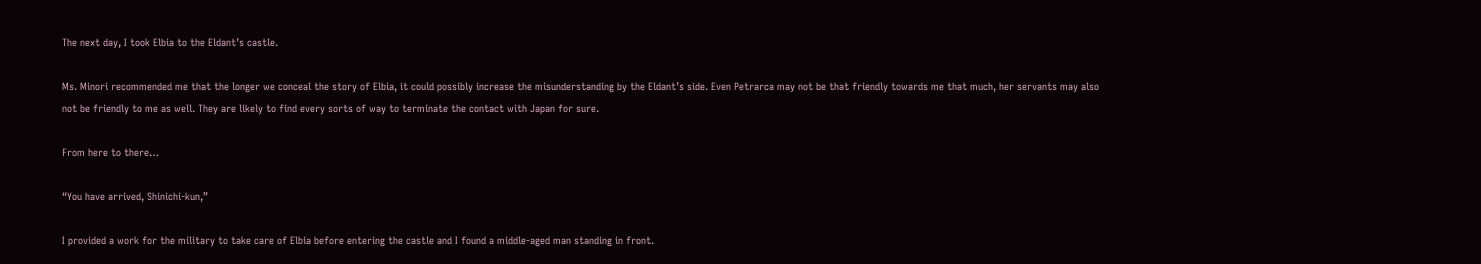The next day, I took Elbia to the Eldant’s castle.

Ms. Minori recommended me that the longer we conceal the story of Elbia, it could possibly increase the misunderstanding by the Eldant’s side. Even Petrarca may not be that friendly towards me that much, her servants may also not be friendly to me as well. They are likely to find every sorts of way to terminate the contact with Japan for sure.

From here to there…

“You have arrived, Shinichi-kun,”

I provided a work for the military to take care of Elbia before entering the castle and I found a middle-aged man standing in front.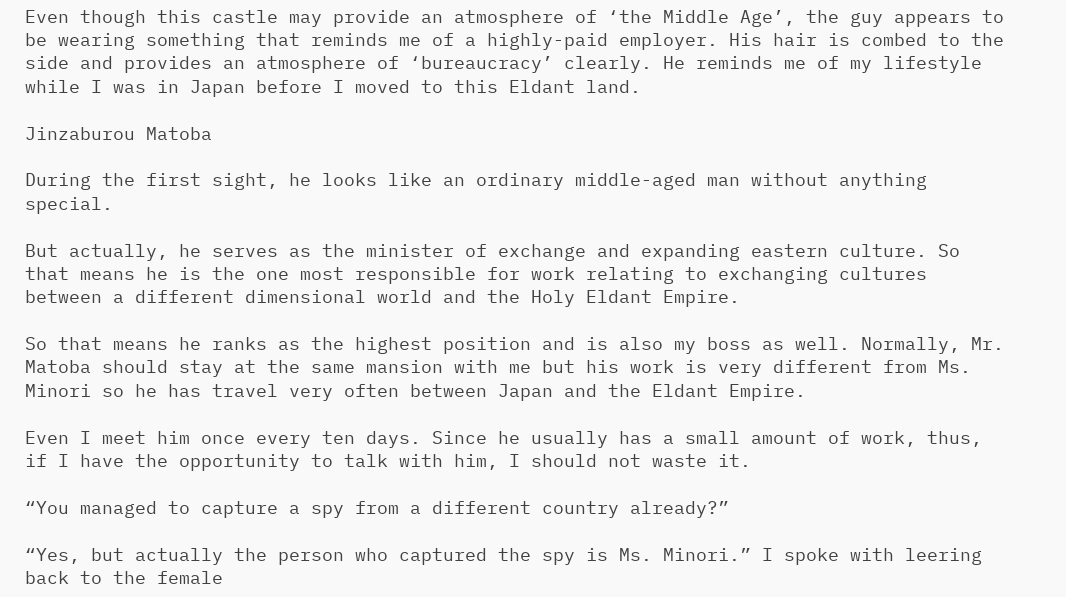Even though this castle may provide an atmosphere of ‘the Middle Age’, the guy appears to be wearing something that reminds me of a highly-paid employer. His hair is combed to the side and provides an atmosphere of ‘bureaucracy’ clearly. He reminds me of my lifestyle while I was in Japan before I moved to this Eldant land.

Jinzaburou Matoba

During the first sight, he looks like an ordinary middle-aged man without anything special.

But actually, he serves as the minister of exchange and expanding eastern culture. So that means he is the one most responsible for work relating to exchanging cultures between a different dimensional world and the Holy Eldant Empire.

So that means he ranks as the highest position and is also my boss as well. Normally, Mr. Matoba should stay at the same mansion with me but his work is very different from Ms. Minori so he has travel very often between Japan and the Eldant Empire.

Even I meet him once every ten days. Since he usually has a small amount of work, thus, if I have the opportunity to talk with him, I should not waste it.

“You managed to capture a spy from a different country already?”

“Yes, but actually the person who captured the spy is Ms. Minori.” I spoke with leering back to the female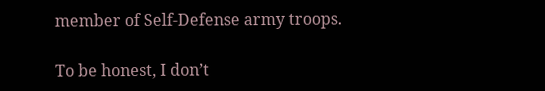member of Self-Defense army troops.

To be honest, I don’t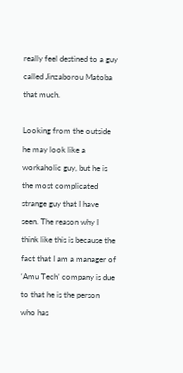really feel destined to a guy called Jinzaborou Matoba that much.

Looking from the outside he may look like a workaholic guy, but he is the most complicated strange guy that I have seen. The reason why I think like this is because the fact that I am a manager of ‘Amu Tech’ company is due to that he is the person who has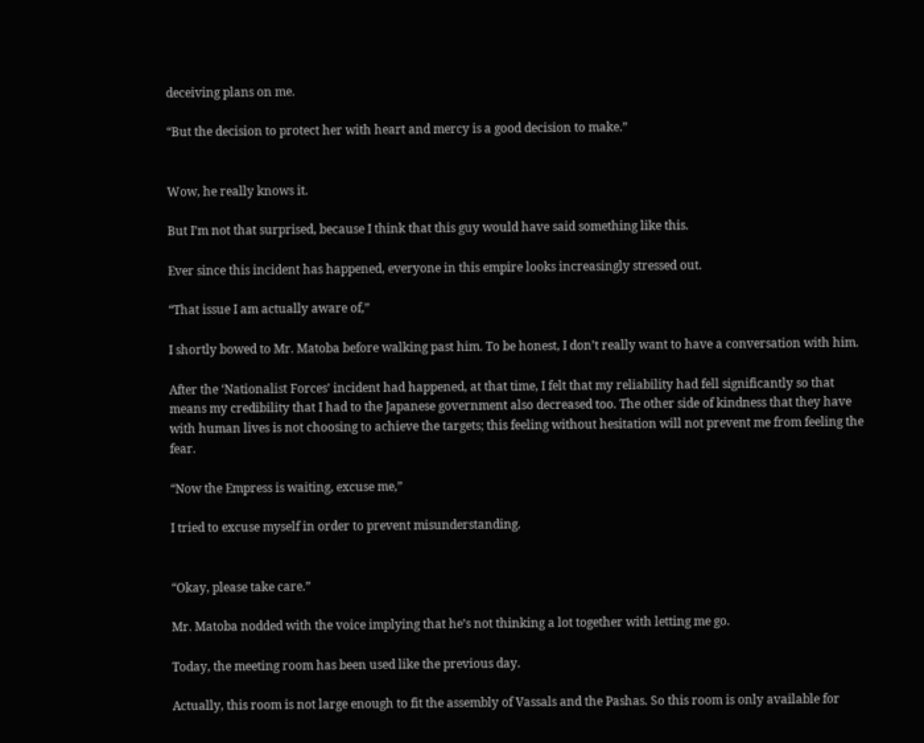deceiving plans on me.

“But the decision to protect her with heart and mercy is a good decision to make.”


Wow, he really knows it.

But I’m not that surprised, because I think that this guy would have said something like this.

Ever since this incident has happened, everyone in this empire looks increasingly stressed out.

“That issue I am actually aware of,”

I shortly bowed to Mr. Matoba before walking past him. To be honest, I don’t really want to have a conversation with him.

After the ‘Nationalist Forces’ incident had happened, at that time, I felt that my reliability had fell significantly so that means my credibility that I had to the Japanese government also decreased too. The other side of kindness that they have with human lives is not choosing to achieve the targets; this feeling without hesitation will not prevent me from feeling the fear.

“Now the Empress is waiting, excuse me,”

I tried to excuse myself in order to prevent misunderstanding.


“Okay, please take care.”

Mr. Matoba nodded with the voice implying that he’s not thinking a lot together with letting me go.

Today, the meeting room has been used like the previous day.

Actually, this room is not large enough to fit the assembly of Vassals and the Pashas. So this room is only available for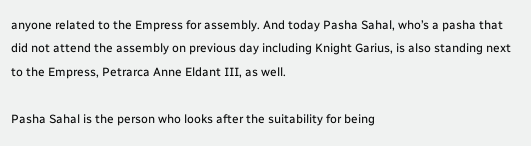anyone related to the Empress for assembly. And today Pasha Sahal, who’s a pasha that did not attend the assembly on previous day including Knight Garius, is also standing next to the Empress, Petrarca Anne Eldant III, as well.

Pasha Sahal is the person who looks after the suitability for being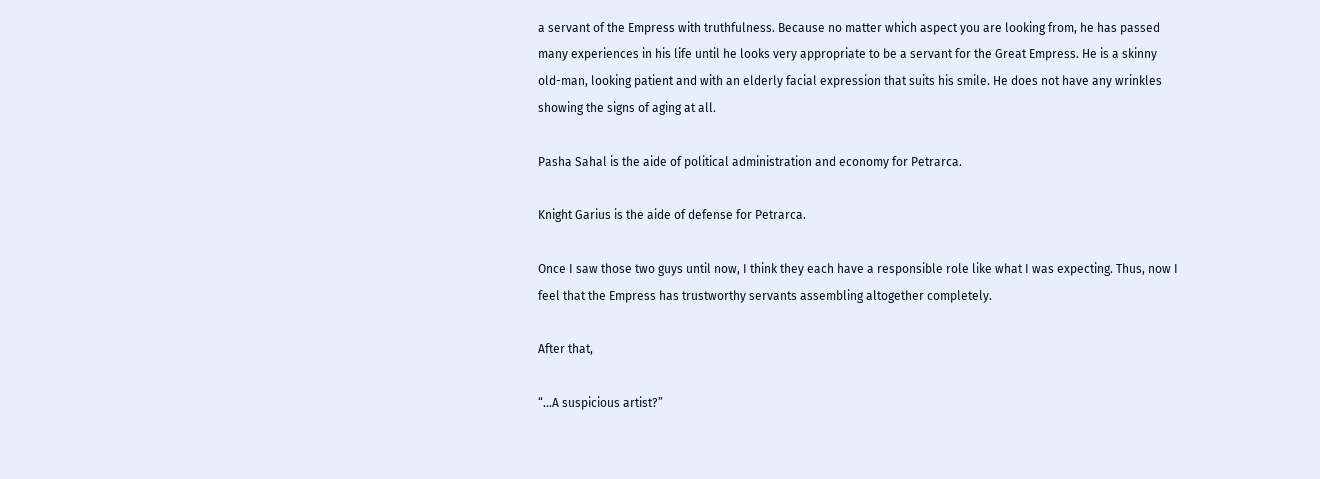a servant of the Empress with truthfulness. Because no matter which aspect you are looking from, he has passed many experiences in his life until he looks very appropriate to be a servant for the Great Empress. He is a skinny old-man, looking patient and with an elderly facial expression that suits his smile. He does not have any wrinkles showing the signs of aging at all.

Pasha Sahal is the aide of political administration and economy for Petrarca.

Knight Garius is the aide of defense for Petrarca.

Once I saw those two guys until now, I think they each have a responsible role like what I was expecting. Thus, now I feel that the Empress has trustworthy servants assembling altogether completely.

After that,

“…A suspicious artist?”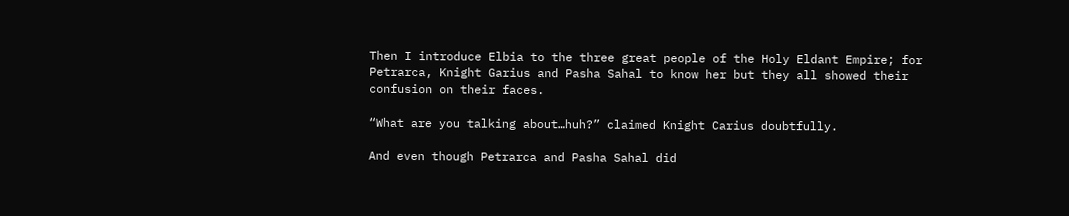Then I introduce Elbia to the three great people of the Holy Eldant Empire; for Petrarca, Knight Garius and Pasha Sahal to know her but they all showed their confusion on their faces.

“What are you talking about…huh?” claimed Knight Carius doubtfully.

And even though Petrarca and Pasha Sahal did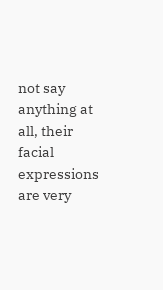not say anything at all, their facial expressions are very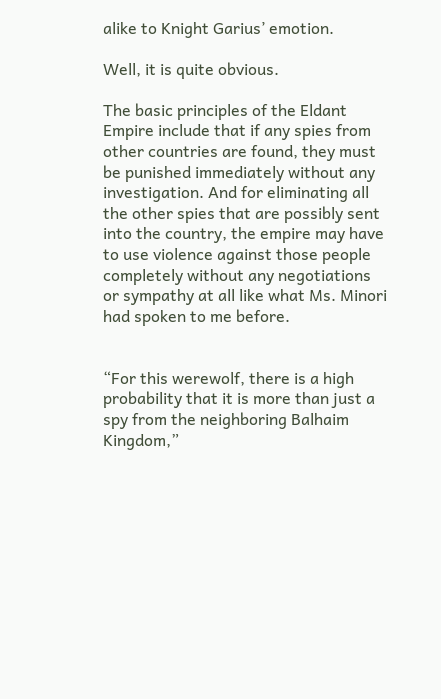alike to Knight Garius’ emotion.

Well, it is quite obvious.

The basic principles of the Eldant Empire include that if any spies from other countries are found, they must be punished immediately without any investigation. And for eliminating all the other spies that are possibly sent into the country, the empire may have to use violence against those people completely without any negotiations or sympathy at all like what Ms. Minori had spoken to me before.


“For this werewolf, there is a high probability that it is more than just a spy from the neighboring Balhaim Kingdom,”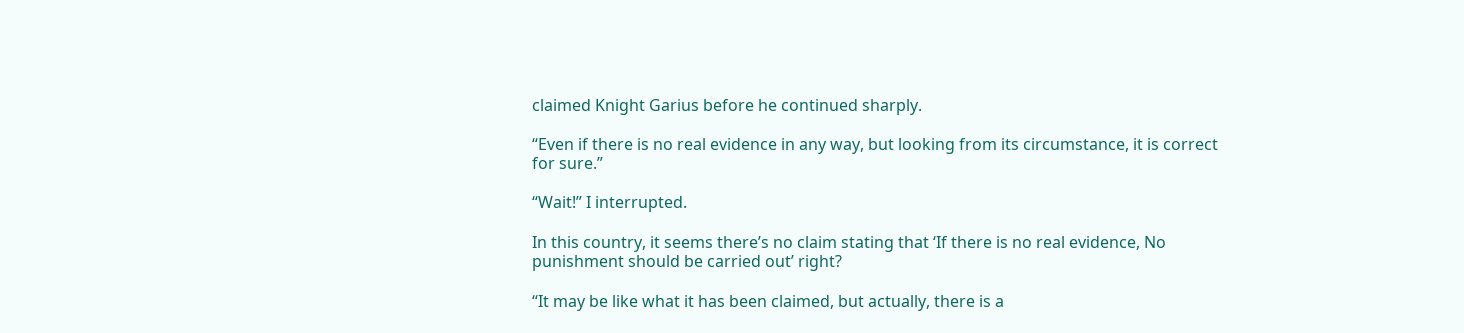claimed Knight Garius before he continued sharply.

“Even if there is no real evidence in any way, but looking from its circumstance, it is correct for sure.”

“Wait!” I interrupted.

In this country, it seems there’s no claim stating that ‘If there is no real evidence, No punishment should be carried out’ right?

“It may be like what it has been claimed, but actually, there is a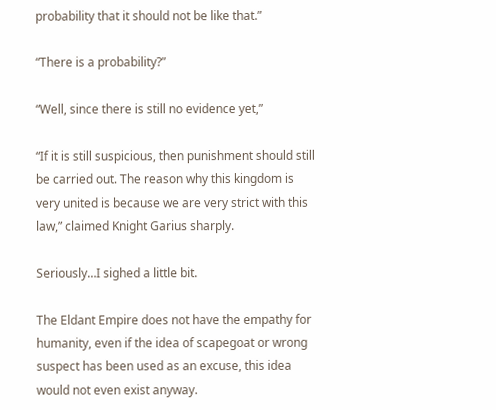probability that it should not be like that.”

“There is a probability?”

“Well, since there is still no evidence yet,”

“If it is still suspicious, then punishment should still be carried out. The reason why this kingdom is very united is because we are very strict with this law,” claimed Knight Garius sharply.

Seriously…I sighed a little bit.

The Eldant Empire does not have the empathy for humanity, even if the idea of scapegoat or wrong suspect has been used as an excuse, this idea would not even exist anyway.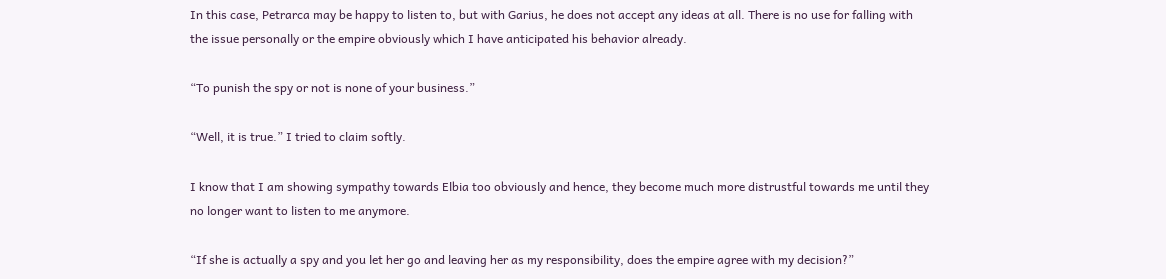In this case, Petrarca may be happy to listen to, but with Garius, he does not accept any ideas at all. There is no use for falling with the issue personally or the empire obviously which I have anticipated his behavior already.

“To punish the spy or not is none of your business.”

“Well, it is true.” I tried to claim softly.

I know that I am showing sympathy towards Elbia too obviously and hence, they become much more distrustful towards me until they no longer want to listen to me anymore.

“If she is actually a spy and you let her go and leaving her as my responsibility, does the empire agree with my decision?”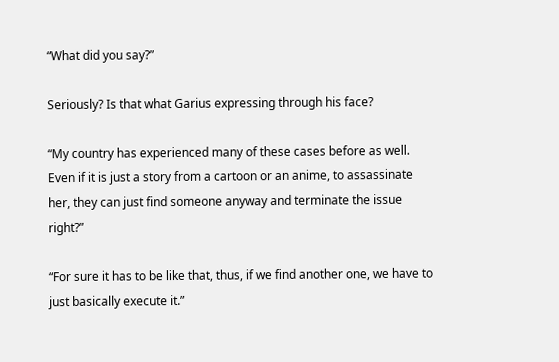“What did you say?”

Seriously? Is that what Garius expressing through his face?

“My country has experienced many of these cases before as well. Even if it is just a story from a cartoon or an anime, to assassinate her, they can just find someone anyway and terminate the issue right?”

“For sure it has to be like that, thus, if we find another one, we have to just basically execute it.”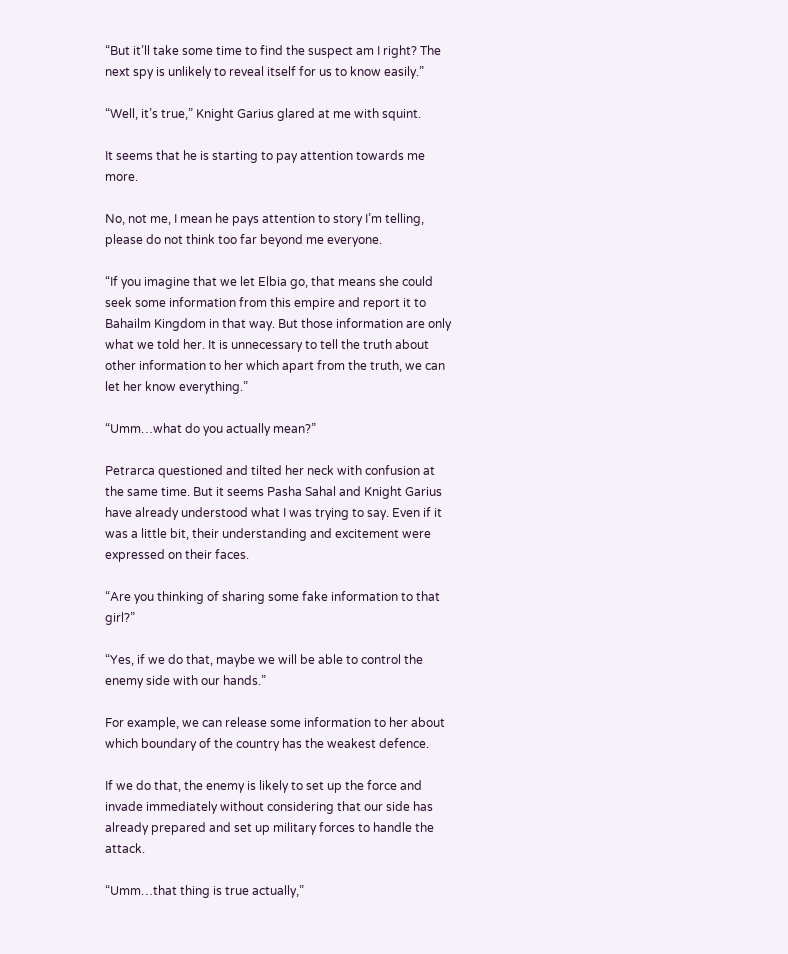“But it’ll take some time to find the suspect am I right? The next spy is unlikely to reveal itself for us to know easily.”

“Well, it’s true,” Knight Garius glared at me with squint.

It seems that he is starting to pay attention towards me more.

No, not me, I mean he pays attention to story I’m telling, please do not think too far beyond me everyone.

“If you imagine that we let Elbia go, that means she could seek some information from this empire and report it to Bahailm Kingdom in that way. But those information are only what we told her. It is unnecessary to tell the truth about other information to her which apart from the truth, we can let her know everything.”

“Umm…what do you actually mean?”

Petrarca questioned and tilted her neck with confusion at the same time. But it seems Pasha Sahal and Knight Garius have already understood what I was trying to say. Even if it was a little bit, their understanding and excitement were expressed on their faces.

“Are you thinking of sharing some fake information to that girl?”

“Yes, if we do that, maybe we will be able to control the enemy side with our hands.”

For example, we can release some information to her about which boundary of the country has the weakest defence.

If we do that, the enemy is likely to set up the force and invade immediately without considering that our side has already prepared and set up military forces to handle the attack.

“Umm…that thing is true actually,”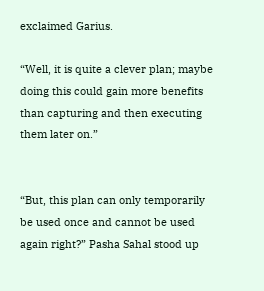exclaimed Garius.

“Well, it is quite a clever plan; maybe doing this could gain more benefits than capturing and then executing them later on.”


“But, this plan can only temporarily be used once and cannot be used again right?” Pasha Sahal stood up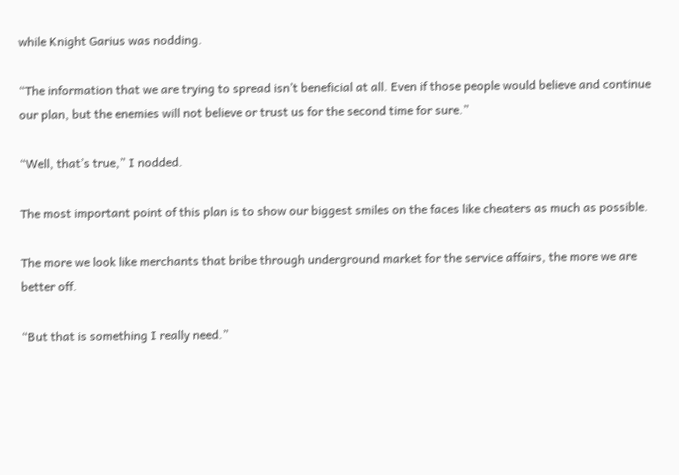while Knight Garius was nodding.

“The information that we are trying to spread isn’t beneficial at all. Even if those people would believe and continue our plan, but the enemies will not believe or trust us for the second time for sure.”

“Well, that’s true,” I nodded.

The most important point of this plan is to show our biggest smiles on the faces like cheaters as much as possible.

The more we look like merchants that bribe through underground market for the service affairs, the more we are better off.

“But that is something I really need.”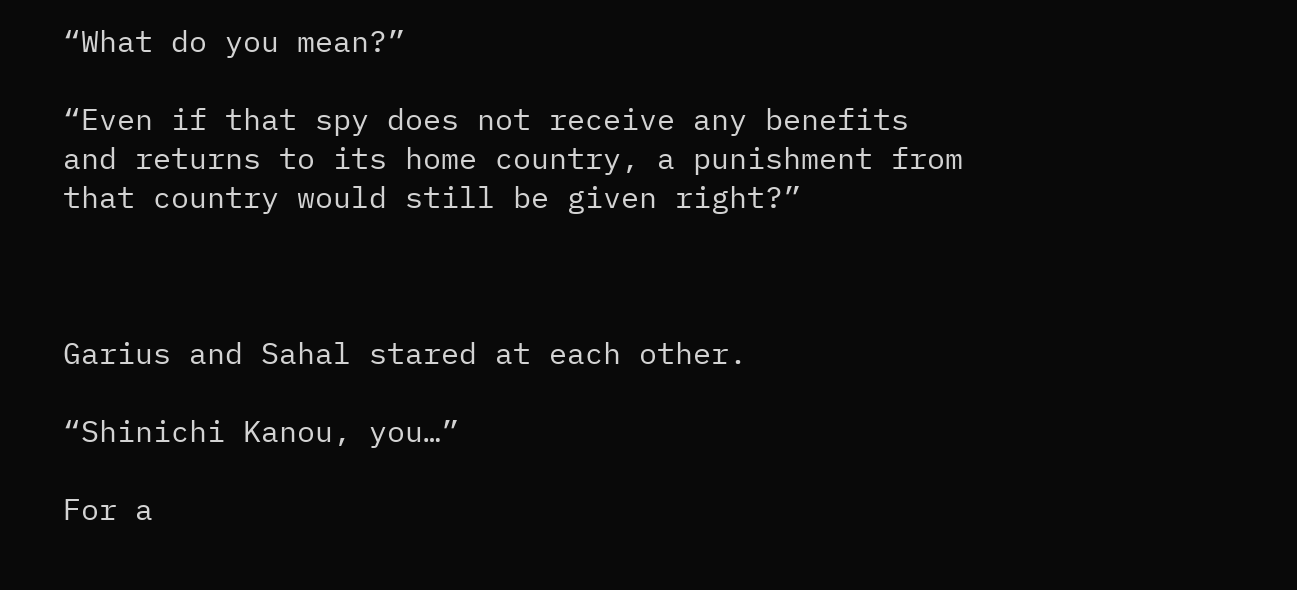“What do you mean?”

“Even if that spy does not receive any benefits and returns to its home country, a punishment from that country would still be given right?”



Garius and Sahal stared at each other.

“Shinichi Kanou, you…”

For a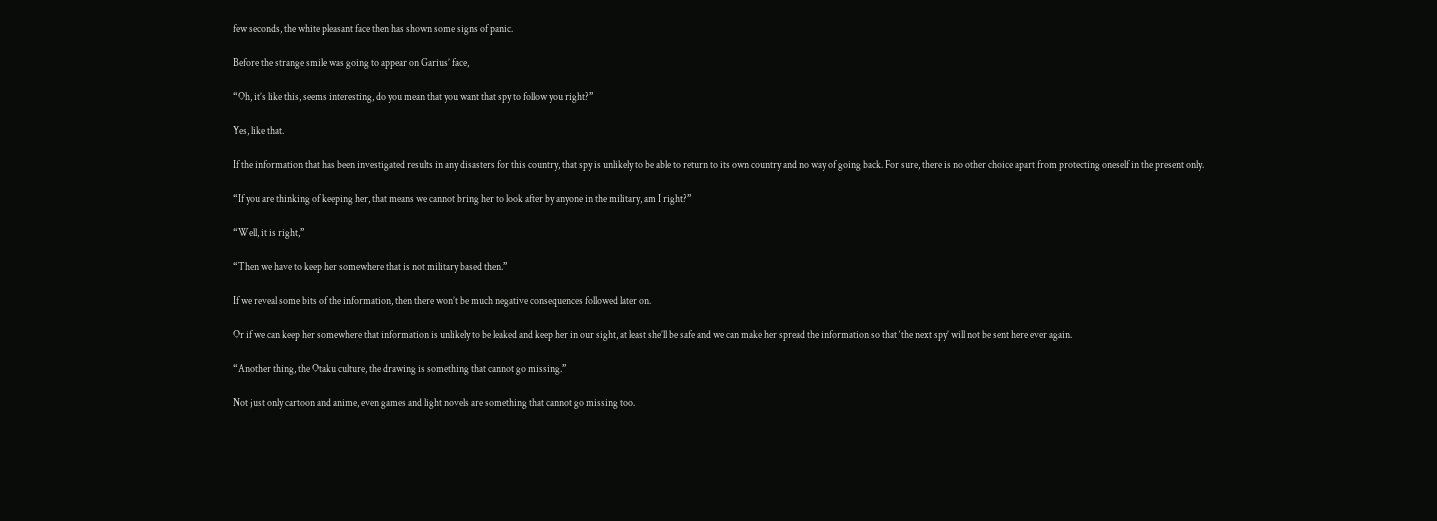few seconds, the white pleasant face then has shown some signs of panic.

Before the strange smile was going to appear on Garius’ face,

“Oh, it’s like this, seems interesting, do you mean that you want that spy to follow you right?”

Yes, like that.

If the information that has been investigated results in any disasters for this country, that spy is unlikely to be able to return to its own country and no way of going back. For sure, there is no other choice apart from protecting oneself in the present only.

“If you are thinking of keeping her, that means we cannot bring her to look after by anyone in the military, am I right?”

“Well, it is right,”

“Then we have to keep her somewhere that is not military based then.”

If we reveal some bits of the information, then there won’t be much negative consequences followed later on.

Or if we can keep her somewhere that information is unlikely to be leaked and keep her in our sight, at least she’ll be safe and we can make her spread the information so that ‘the next spy’ will not be sent here ever again.

“Another thing, the Otaku culture, the drawing is something that cannot go missing.”

Not just only cartoon and anime, even games and light novels are something that cannot go missing too.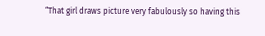“That girl draws picture very fabulously so having this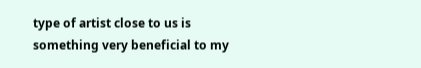type of artist close to us is something very beneficial to my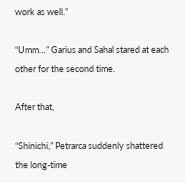work as well.”

“Umm…” Garius and Sahal stared at each other for the second time.

After that,

“Shinichi,” Petrarca suddenly shattered the long-time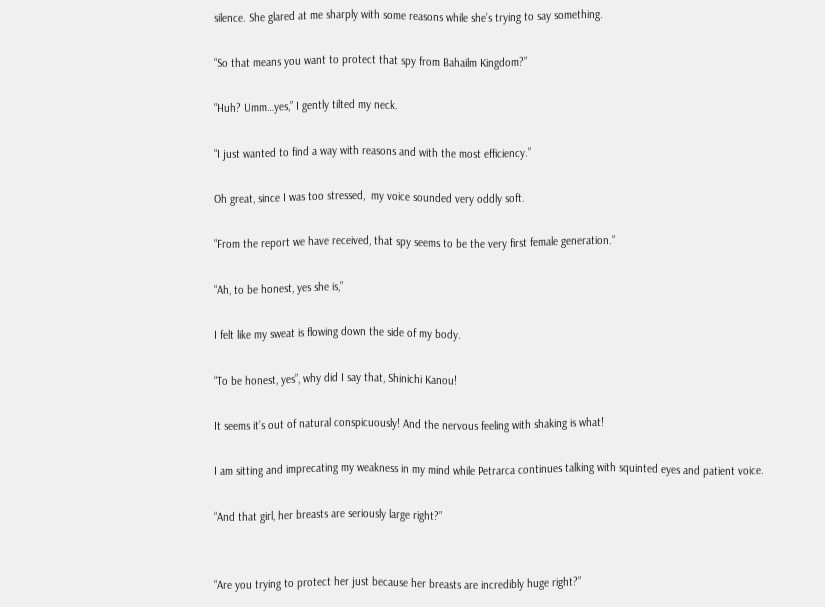silence. She glared at me sharply with some reasons while she’s trying to say something.

“So that means you want to protect that spy from Bahailm Kingdom?”

“Huh? Umm…yes,” I gently tilted my neck.

“I just wanted to find a way with reasons and with the most efficiency.”

Oh great, since I was too stressed,  my voice sounded very oddly soft.

“From the report we have received, that spy seems to be the very first female generation.”

“Ah, to be honest, yes she is,”

I felt like my sweat is flowing down the side of my body.

“To be honest, yes”, why did I say that, Shinichi Kanou!

It seems it’s out of natural conspicuously! And the nervous feeling with shaking is what!

I am sitting and imprecating my weakness in my mind while Petrarca continues talking with squinted eyes and patient voice.

“And that girl, her breasts are seriously large right?”


“Are you trying to protect her just because her breasts are incredibly huge right?”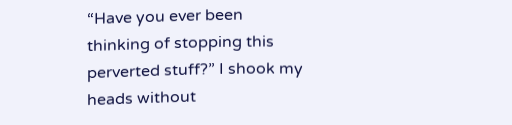“Have you ever been thinking of stopping this perverted stuff?” I shook my heads without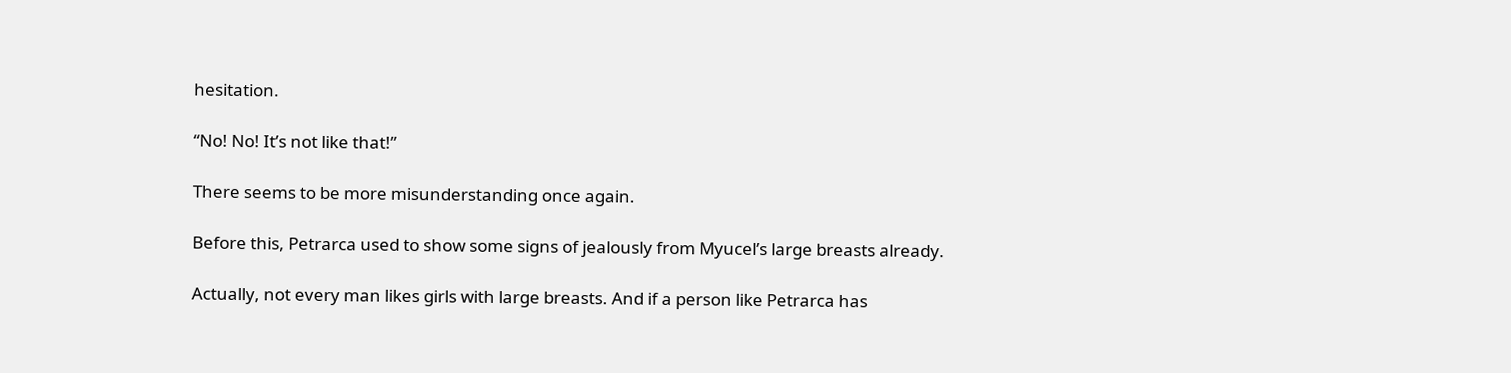hesitation.

“No! No! It’s not like that!”

There seems to be more misunderstanding once again.

Before this, Petrarca used to show some signs of jealously from Myucel’s large breasts already.

Actually, not every man likes girls with large breasts. And if a person like Petrarca has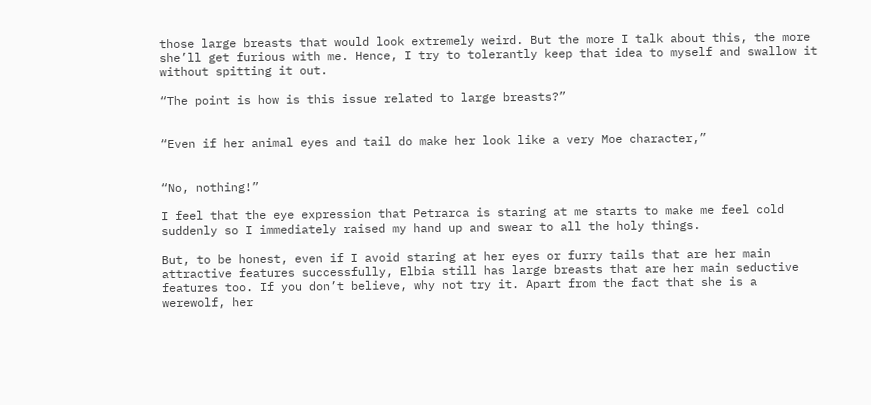those large breasts that would look extremely weird. But the more I talk about this, the more she’ll get furious with me. Hence, I try to tolerantly keep that idea to myself and swallow it without spitting it out.

“The point is how is this issue related to large breasts?”


“Even if her animal eyes and tail do make her look like a very Moe character,”


“No, nothing!”

I feel that the eye expression that Petrarca is staring at me starts to make me feel cold suddenly so I immediately raised my hand up and swear to all the holy things.

But, to be honest, even if I avoid staring at her eyes or furry tails that are her main attractive features successfully, Elbia still has large breasts that are her main seductive features too. If you don’t believe, why not try it. Apart from the fact that she is a werewolf, her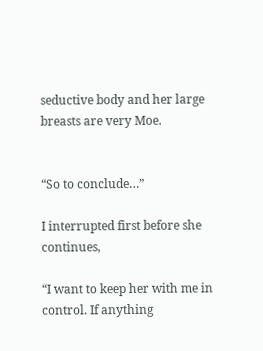seductive body and her large breasts are very Moe.


“So to conclude…”

I interrupted first before she continues,

“I want to keep her with me in control. If anything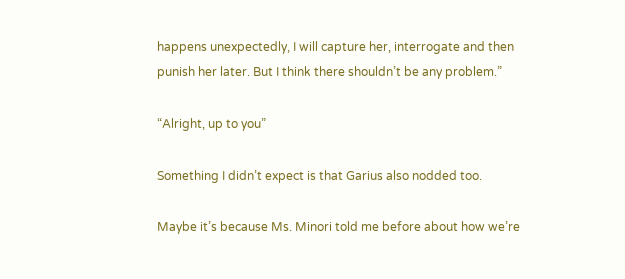happens unexpectedly, I will capture her, interrogate and then punish her later. But I think there shouldn’t be any problem.”

“Alright, up to you”

Something I didn’t expect is that Garius also nodded too.

Maybe it’s because Ms. Minori told me before about how we’re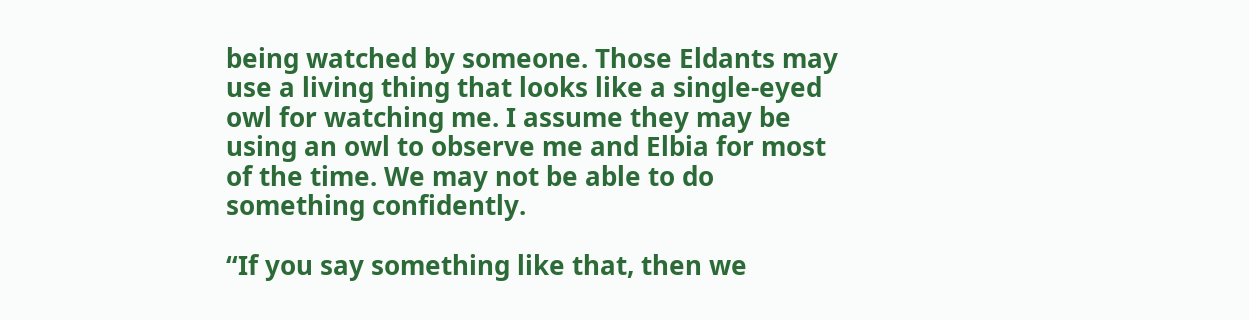being watched by someone. Those Eldants may use a living thing that looks like a single-eyed owl for watching me. I assume they may be using an owl to observe me and Elbia for most of the time. We may not be able to do something confidently.

“If you say something like that, then we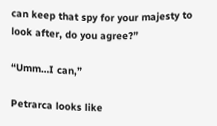can keep that spy for your majesty to look after, do you agree?”

“Umm…I can,”

Petrarca looks like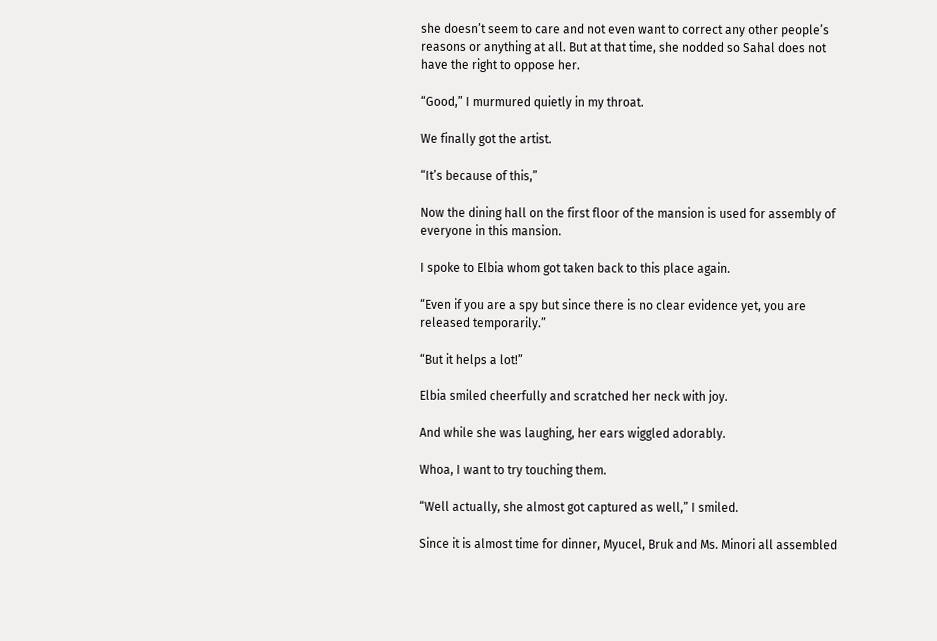she doesn’t seem to care and not even want to correct any other people’s reasons or anything at all. But at that time, she nodded so Sahal does not have the right to oppose her.

“Good,” I murmured quietly in my throat.

We finally got the artist.

“It’s because of this,”

Now the dining hall on the first floor of the mansion is used for assembly of everyone in this mansion.

I spoke to Elbia whom got taken back to this place again.

“Even if you are a spy but since there is no clear evidence yet, you are released temporarily.”

“But it helps a lot!”

Elbia smiled cheerfully and scratched her neck with joy.

And while she was laughing, her ears wiggled adorably.

Whoa, I want to try touching them.

“Well actually, she almost got captured as well,” I smiled.

Since it is almost time for dinner, Myucel, Bruk and Ms. Minori all assembled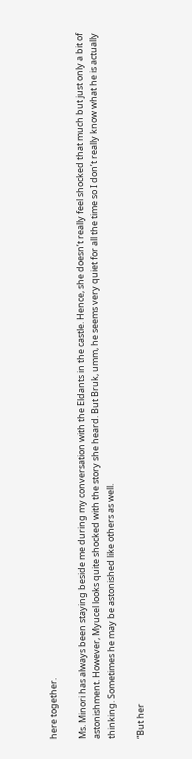here together.

Ms. Minori has always been staying beside me during my conversation with the Eldants in the castle. Hence, she doesn’t really feel shocked that much but just only a bit of astonishment. However, Myucel looks quite shocked with the story she heard. But Bruk, umm, he seems very quiet for all the time so I don’t really know what he is actually thinking. Sometimes he may be astonished like others as well.

“But her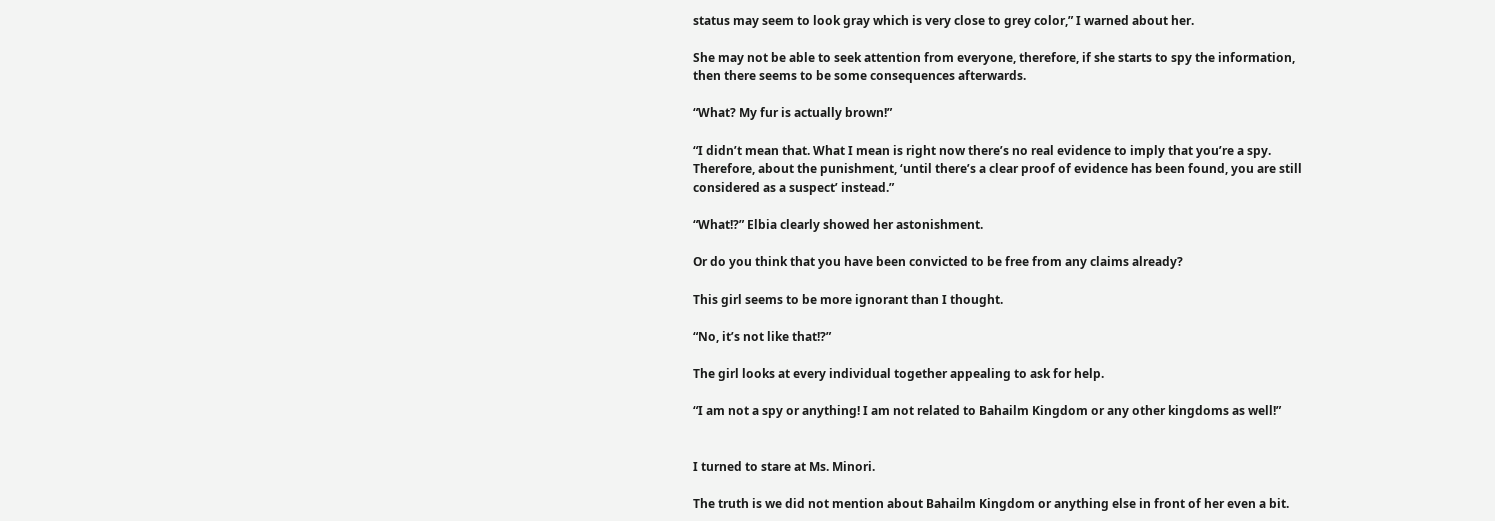status may seem to look gray which is very close to grey color,” I warned about her.

She may not be able to seek attention from everyone, therefore, if she starts to spy the information, then there seems to be some consequences afterwards.

“What? My fur is actually brown!”

“I didn’t mean that. What I mean is right now there’s no real evidence to imply that you’re a spy. Therefore, about the punishment, ‘until there’s a clear proof of evidence has been found, you are still considered as a suspect’ instead.”

“What!?” Elbia clearly showed her astonishment.

Or do you think that you have been convicted to be free from any claims already?

This girl seems to be more ignorant than I thought.

“No, it’s not like that!?”

The girl looks at every individual together appealing to ask for help.

“I am not a spy or anything! I am not related to Bahailm Kingdom or any other kingdoms as well!”


I turned to stare at Ms. Minori.

The truth is we did not mention about Bahailm Kingdom or anything else in front of her even a bit.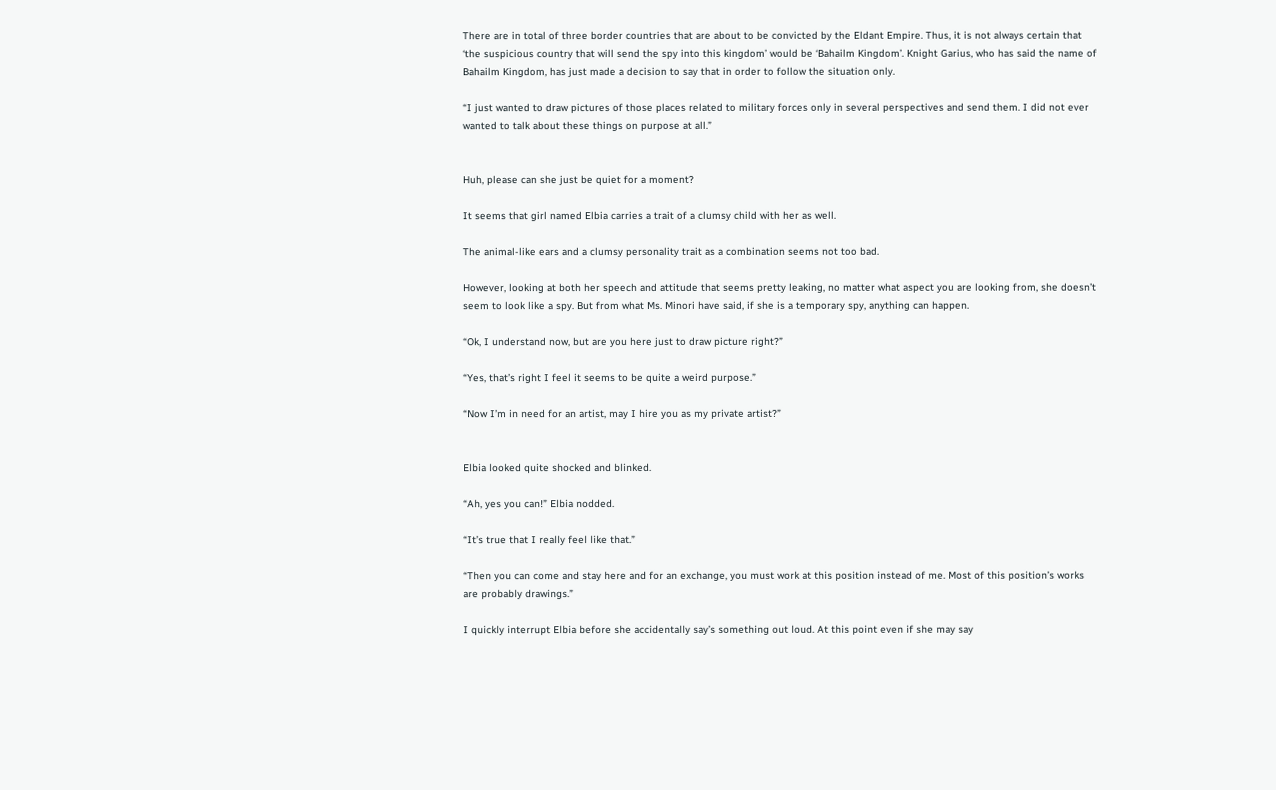There are in total of three border countries that are about to be convicted by the Eldant Empire. Thus, it is not always certain that ‘the suspicious country that will send the spy into this kingdom’ would be ‘Bahailm Kingdom’. Knight Garius, who has said the name of Bahailm Kingdom, has just made a decision to say that in order to follow the situation only.

“I just wanted to draw pictures of those places related to military forces only in several perspectives and send them. I did not ever wanted to talk about these things on purpose at all.”


Huh, please can she just be quiet for a moment?

It seems that girl named Elbia carries a trait of a clumsy child with her as well.

The animal-like ears and a clumsy personality trait as a combination seems not too bad.

However, looking at both her speech and attitude that seems pretty leaking, no matter what aspect you are looking from, she doesn’t seem to look like a spy. But from what Ms. Minori have said, if she is a temporary spy, anything can happen.

“Ok, I understand now, but are you here just to draw picture right?”

“Yes, that’s right I feel it seems to be quite a weird purpose.”

“Now I’m in need for an artist, may I hire you as my private artist?”


Elbia looked quite shocked and blinked.

“Ah, yes you can!” Elbia nodded.

“It’s true that I really feel like that.”

“Then you can come and stay here and for an exchange, you must work at this position instead of me. Most of this position’s works are probably drawings.”

I quickly interrupt Elbia before she accidentally say’s something out loud. At this point even if she may say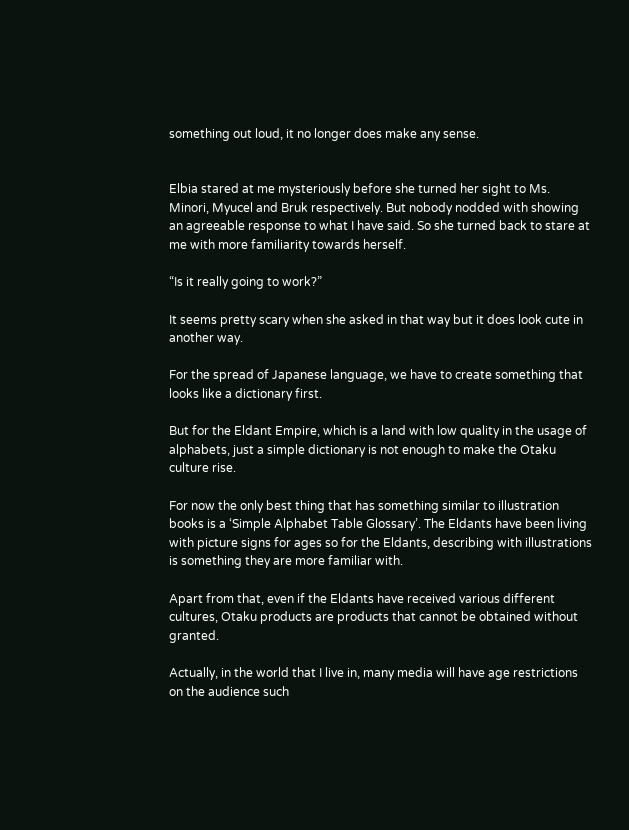something out loud, it no longer does make any sense.


Elbia stared at me mysteriously before she turned her sight to Ms. Minori, Myucel and Bruk respectively. But nobody nodded with showing an agreeable response to what I have said. So she turned back to stare at me with more familiarity towards herself.

“Is it really going to work?”

It seems pretty scary when she asked in that way but it does look cute in another way.

For the spread of Japanese language, we have to create something that looks like a dictionary first.

But for the Eldant Empire, which is a land with low quality in the usage of alphabets, just a simple dictionary is not enough to make the Otaku culture rise.

For now the only best thing that has something similar to illustration books is a ‘Simple Alphabet Table Glossary’. The Eldants have been living with picture signs for ages so for the Eldants, describing with illustrations is something they are more familiar with.

Apart from that, even if the Eldants have received various different cultures, Otaku products are products that cannot be obtained without granted.

Actually, in the world that I live in, many media will have age restrictions on the audience such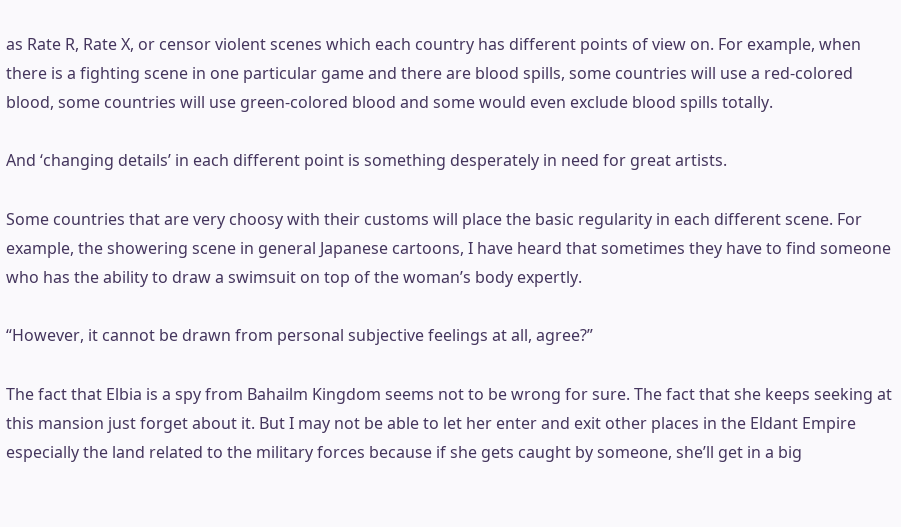as Rate R, Rate X, or censor violent scenes which each country has different points of view on. For example, when there is a fighting scene in one particular game and there are blood spills, some countries will use a red-colored blood, some countries will use green-colored blood and some would even exclude blood spills totally.

And ‘changing details’ in each different point is something desperately in need for great artists.

Some countries that are very choosy with their customs will place the basic regularity in each different scene. For example, the showering scene in general Japanese cartoons, I have heard that sometimes they have to find someone who has the ability to draw a swimsuit on top of the woman’s body expertly.

“However, it cannot be drawn from personal subjective feelings at all, agree?”

The fact that Elbia is a spy from Bahailm Kingdom seems not to be wrong for sure. The fact that she keeps seeking at this mansion just forget about it. But I may not be able to let her enter and exit other places in the Eldant Empire especially the land related to the military forces because if she gets caught by someone, she’ll get in a big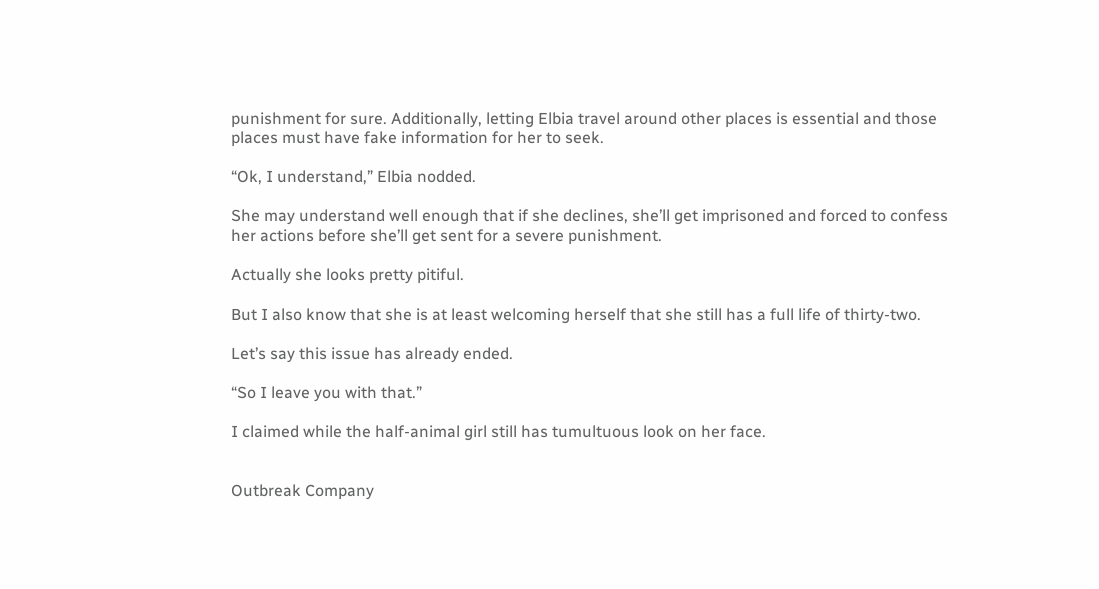punishment for sure. Additionally, letting Elbia travel around other places is essential and those places must have fake information for her to seek.

“Ok, I understand,” Elbia nodded.

She may understand well enough that if she declines, she’ll get imprisoned and forced to confess her actions before she’ll get sent for a severe punishment.

Actually she looks pretty pitiful.

But I also know that she is at least welcoming herself that she still has a full life of thirty-two.

Let’s say this issue has already ended.

“So I leave you with that.”

I claimed while the half-animal girl still has tumultuous look on her face.


Outbreak Company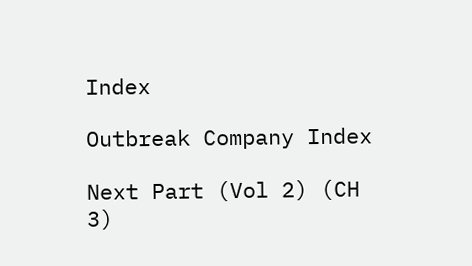Index

Outbreak Company Index

Next Part (Vol 2) (CH 3)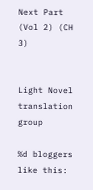Next Part (Vol 2) (CH 3)


Light Novel translation group

%d bloggers like this: